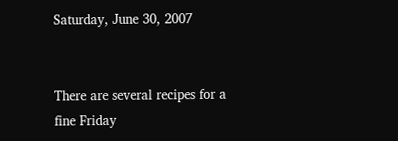Saturday, June 30, 2007


There are several recipes for a fine Friday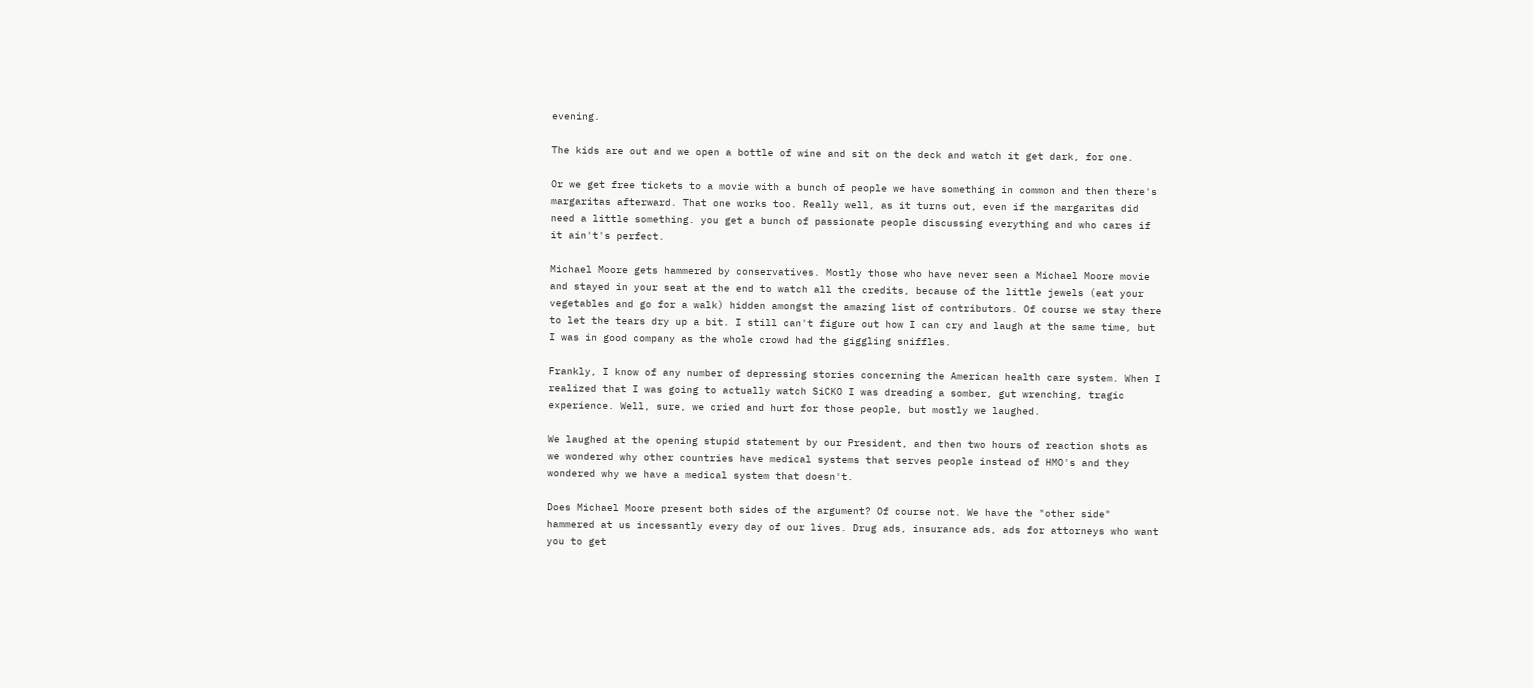evening.

The kids are out and we open a bottle of wine and sit on the deck and watch it get dark, for one.

Or we get free tickets to a movie with a bunch of people we have something in common and then there's margaritas afterward. That one works too. Really well, as it turns out, even if the margaritas did need a little something. you get a bunch of passionate people discussing everything and who cares if it ain't's perfect.

Michael Moore gets hammered by conservatives. Mostly those who have never seen a Michael Moore movie and stayed in your seat at the end to watch all the credits, because of the little jewels (eat your vegetables and go for a walk) hidden amongst the amazing list of contributors. Of course we stay there to let the tears dry up a bit. I still can't figure out how I can cry and laugh at the same time, but I was in good company as the whole crowd had the giggling sniffles.

Frankly, I know of any number of depressing stories concerning the American health care system. When I realized that I was going to actually watch SiCKO I was dreading a somber, gut wrenching, tragic experience. Well, sure, we cried and hurt for those people, but mostly we laughed.

We laughed at the opening stupid statement by our President, and then two hours of reaction shots as we wondered why other countries have medical systems that serves people instead of HMO's and they wondered why we have a medical system that doesn't.

Does Michael Moore present both sides of the argument? Of course not. We have the "other side" hammered at us incessantly every day of our lives. Drug ads, insurance ads, ads for attorneys who want you to get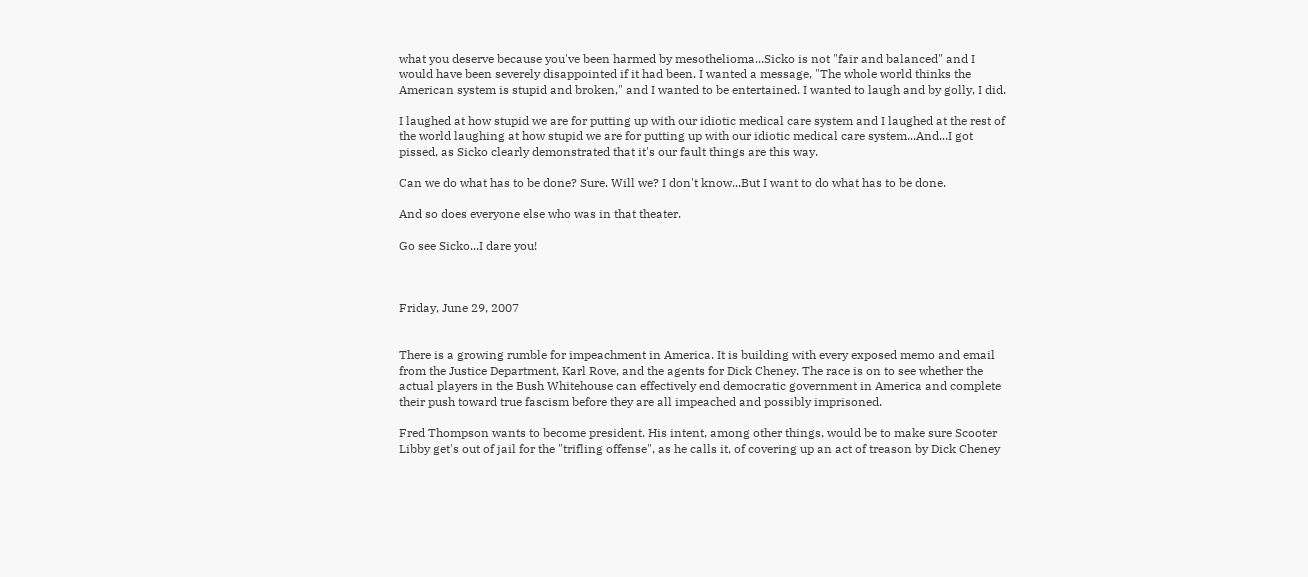what you deserve because you've been harmed by mesothelioma...Sicko is not "fair and balanced" and I would have been severely disappointed if it had been. I wanted a message, "The whole world thinks the American system is stupid and broken," and I wanted to be entertained. I wanted to laugh and by golly, I did.

I laughed at how stupid we are for putting up with our idiotic medical care system and I laughed at the rest of the world laughing at how stupid we are for putting up with our idiotic medical care system...And...I got pissed, as Sicko clearly demonstrated that it's our fault things are this way.

Can we do what has to be done? Sure. Will we? I don't know...But I want to do what has to be done.

And so does everyone else who was in that theater.

Go see Sicko...I dare you!



Friday, June 29, 2007


There is a growing rumble for impeachment in America. It is building with every exposed memo and email from the Justice Department, Karl Rove, and the agents for Dick Cheney. The race is on to see whether the actual players in the Bush Whitehouse can effectively end democratic government in America and complete their push toward true fascism before they are all impeached and possibly imprisoned.

Fred Thompson wants to become president. His intent, among other things, would be to make sure Scooter Libby get's out of jail for the "trifling offense", as he calls it, of covering up an act of treason by Dick Cheney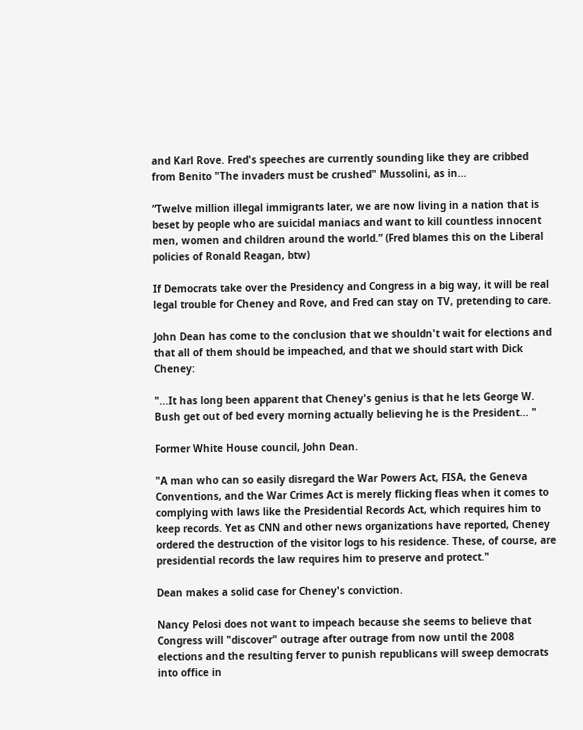and Karl Rove. Fred's speeches are currently sounding like they are cribbed from Benito "The invaders must be crushed" Mussolini, as in...

“Twelve million illegal immigrants later, we are now living in a nation that is beset by people who are suicidal maniacs and want to kill countless innocent men, women and children around the world.” (Fred blames this on the Liberal policies of Ronald Reagan, btw)

If Democrats take over the Presidency and Congress in a big way, it will be real legal trouble for Cheney and Rove, and Fred can stay on TV, pretending to care.

John Dean has come to the conclusion that we shouldn't wait for elections and that all of them should be impeached, and that we should start with Dick Cheney:

"...It has long been apparent that Cheney's genius is that he lets George W. Bush get out of bed every morning actually believing he is the President... "

Former White House council, John Dean.

"A man who can so easily disregard the War Powers Act, FISA, the Geneva Conventions, and the War Crimes Act is merely flicking fleas when it comes to complying with laws like the Presidential Records Act, which requires him to keep records. Yet as CNN and other news organizations have reported, Cheney ordered the destruction of the visitor logs to his residence. These, of course, are presidential records the law requires him to preserve and protect."

Dean makes a solid case for Cheney's conviction.

Nancy Pelosi does not want to impeach because she seems to believe that Congress will "discover" outrage after outrage from now until the 2008 elections and the resulting ferver to punish republicans will sweep democrats into office in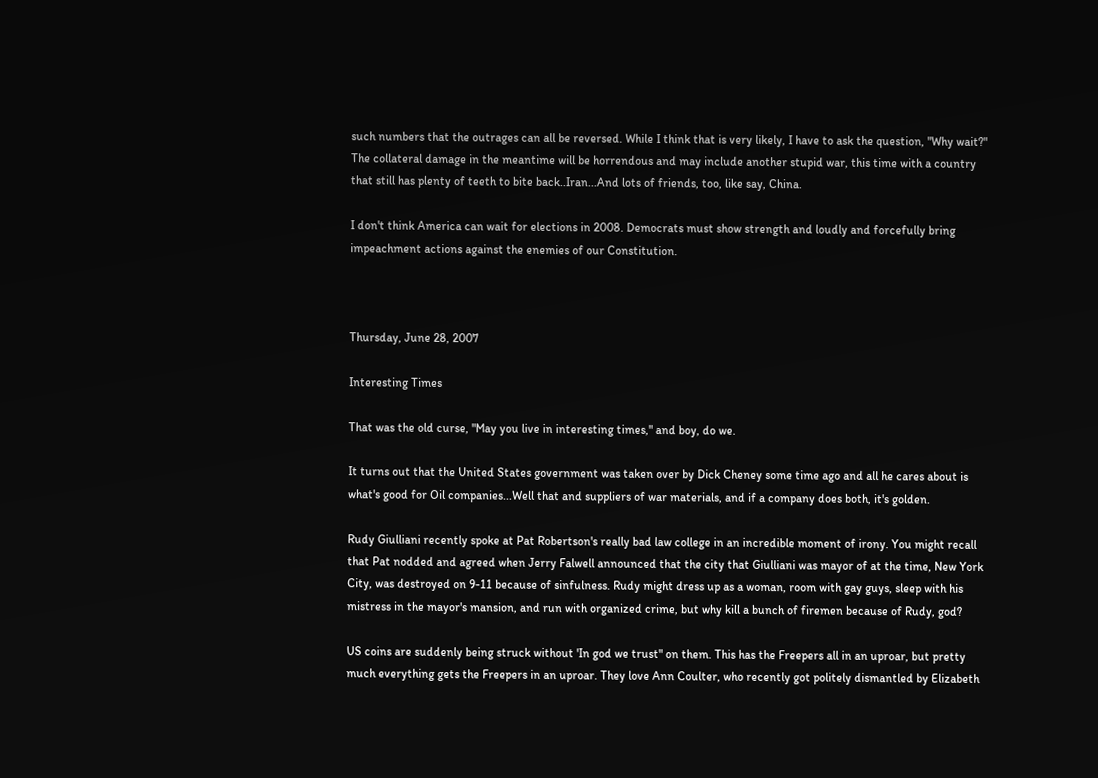such numbers that the outrages can all be reversed. While I think that is very likely, I have to ask the question, "Why wait?" The collateral damage in the meantime will be horrendous and may include another stupid war, this time with a country that still has plenty of teeth to bite back..Iran...And lots of friends, too, like say, China.

I don't think America can wait for elections in 2008. Democrats must show strength and loudly and forcefully bring impeachment actions against the enemies of our Constitution.



Thursday, June 28, 2007

Interesting Times

That was the old curse, "May you live in interesting times," and boy, do we.

It turns out that the United States government was taken over by Dick Cheney some time ago and all he cares about is what's good for Oil companies...Well that and suppliers of war materials, and if a company does both, it's golden.

Rudy Giulliani recently spoke at Pat Robertson's really bad law college in an incredible moment of irony. You might recall that Pat nodded and agreed when Jerry Falwell announced that the city that Giulliani was mayor of at the time, New York City, was destroyed on 9-11 because of sinfulness. Rudy might dress up as a woman, room with gay guys, sleep with his mistress in the mayor's mansion, and run with organized crime, but why kill a bunch of firemen because of Rudy, god?

US coins are suddenly being struck without 'In god we trust" on them. This has the Freepers all in an uproar, but pretty much everything gets the Freepers in an uproar. They love Ann Coulter, who recently got politely dismantled by Elizabeth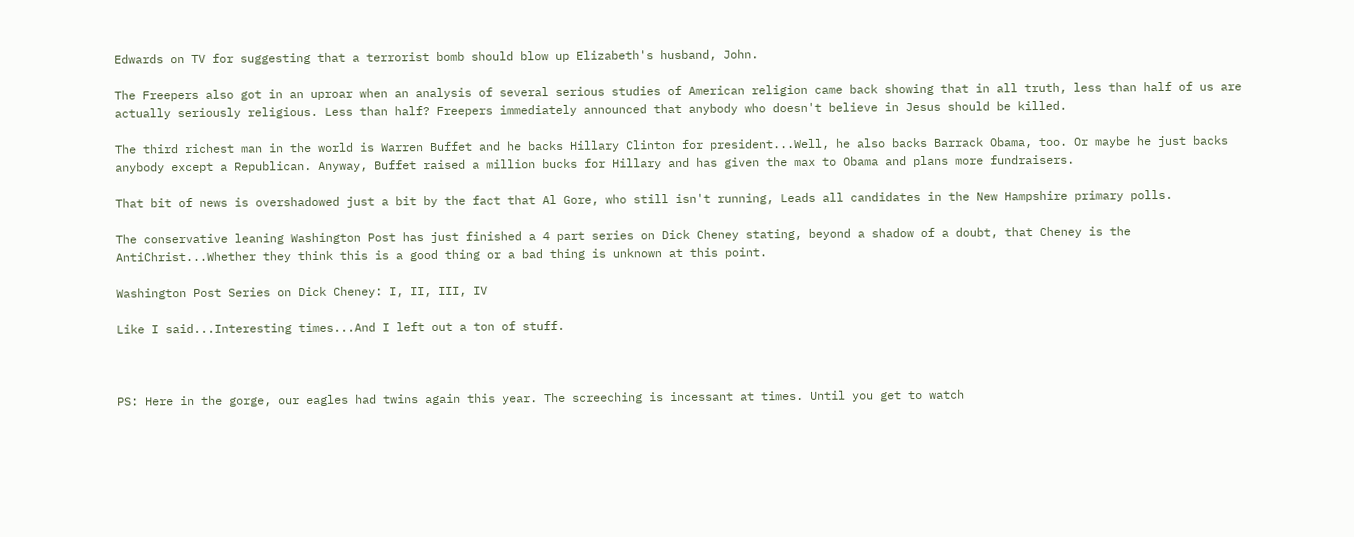Edwards on TV for suggesting that a terrorist bomb should blow up Elizabeth's husband, John.

The Freepers also got in an uproar when an analysis of several serious studies of American religion came back showing that in all truth, less than half of us are actually seriously religious. Less than half? Freepers immediately announced that anybody who doesn't believe in Jesus should be killed.

The third richest man in the world is Warren Buffet and he backs Hillary Clinton for president...Well, he also backs Barrack Obama, too. Or maybe he just backs anybody except a Republican. Anyway, Buffet raised a million bucks for Hillary and has given the max to Obama and plans more fundraisers.

That bit of news is overshadowed just a bit by the fact that Al Gore, who still isn't running, Leads all candidates in the New Hampshire primary polls.

The conservative leaning Washington Post has just finished a 4 part series on Dick Cheney stating, beyond a shadow of a doubt, that Cheney is the AntiChrist...Whether they think this is a good thing or a bad thing is unknown at this point.

Washington Post Series on Dick Cheney: I, II, III, IV

Like I said...Interesting times...And I left out a ton of stuff.



PS: Here in the gorge, our eagles had twins again this year. The screeching is incessant at times. Until you get to watch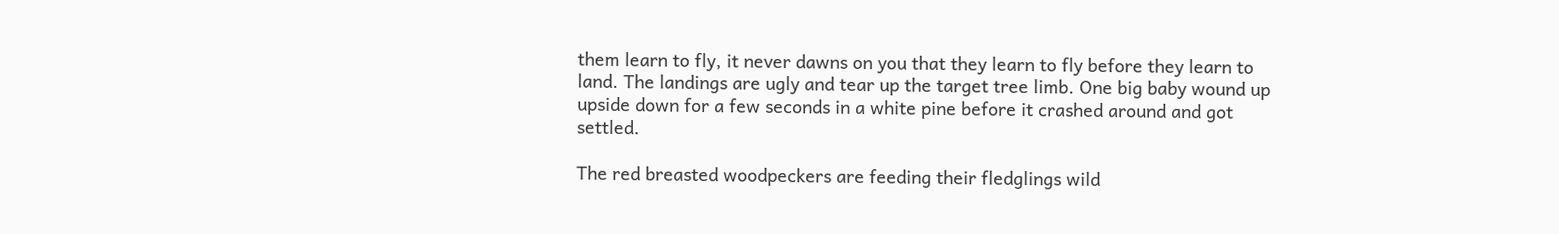them learn to fly, it never dawns on you that they learn to fly before they learn to land. The landings are ugly and tear up the target tree limb. One big baby wound up upside down for a few seconds in a white pine before it crashed around and got settled.

The red breasted woodpeckers are feeding their fledglings wild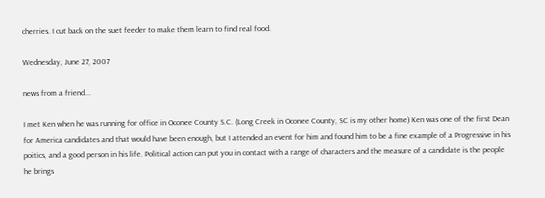cherries. I cut back on the suet feeder to make them learn to find real food.

Wednesday, June 27, 2007

news from a friend...

I met Ken when he was running for office in Oconee County S.C. (Long Creek in Oconee County, SC is my other home) Ken was one of the first Dean for America candidates and that would have been enough, but I attended an event for him and found him to be a fine example of a Progressive in his poitics, and a good person in his life. Political action can put you in contact with a range of characters and the measure of a candidate is the people he brings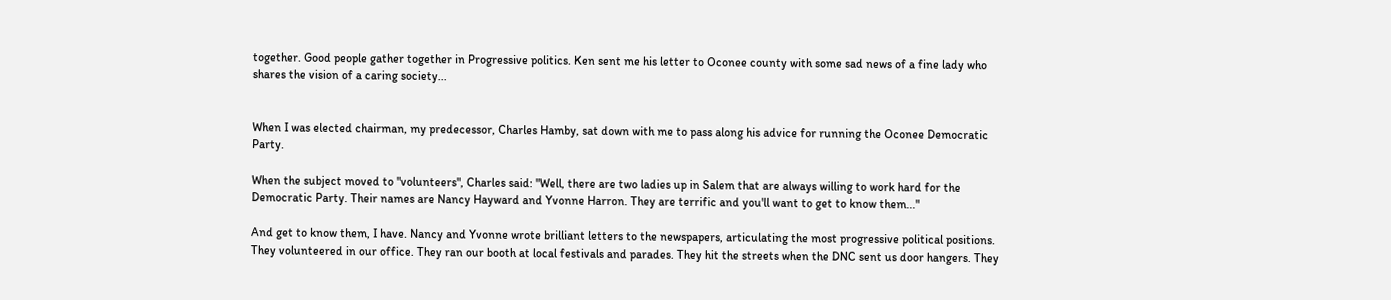together. Good people gather together in Progressive politics. Ken sent me his letter to Oconee county with some sad news of a fine lady who shares the vision of a caring society...


When I was elected chairman, my predecessor, Charles Hamby, sat down with me to pass along his advice for running the Oconee Democratic Party.

When the subject moved to "volunteers", Charles said: "Well, there are two ladies up in Salem that are always willing to work hard for the Democratic Party. Their names are Nancy Hayward and Yvonne Harron. They are terrific and you'll want to get to know them..."

And get to know them, I have. Nancy and Yvonne wrote brilliant letters to the newspapers, articulating the most progressive political positions. They volunteered in our office. They ran our booth at local festivals and parades. They hit the streets when the DNC sent us door hangers. They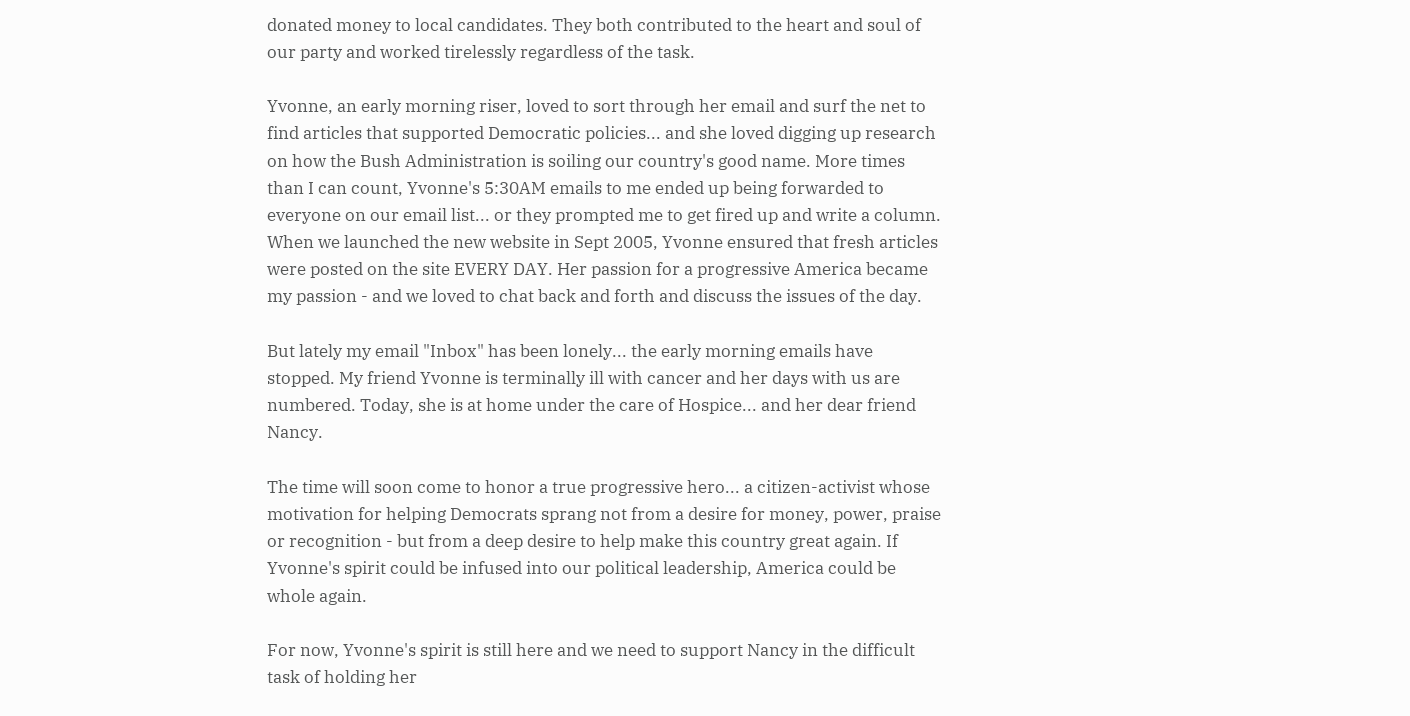donated money to local candidates. They both contributed to the heart and soul of our party and worked tirelessly regardless of the task.

Yvonne, an early morning riser, loved to sort through her email and surf the net to find articles that supported Democratic policies... and she loved digging up research on how the Bush Administration is soiling our country's good name. More times than I can count, Yvonne's 5:30AM emails to me ended up being forwarded to everyone on our email list... or they prompted me to get fired up and write a column. When we launched the new website in Sept 2005, Yvonne ensured that fresh articles were posted on the site EVERY DAY. Her passion for a progressive America became my passion - and we loved to chat back and forth and discuss the issues of the day.

But lately my email "Inbox" has been lonely... the early morning emails have stopped. My friend Yvonne is terminally ill with cancer and her days with us are numbered. Today, she is at home under the care of Hospice... and her dear friend Nancy.

The time will soon come to honor a true progressive hero... a citizen-activist whose motivation for helping Democrats sprang not from a desire for money, power, praise or recognition - but from a deep desire to help make this country great again. If Yvonne's spirit could be infused into our political leadership, America could be whole again.

For now, Yvonne's spirit is still here and we need to support Nancy in the difficult task of holding her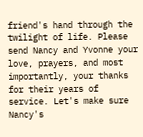friend's hand through the twilight of life. Please send Nancy and Yvonne your love, prayers, and most importantly, your thanks for their years of service. Let's make sure Nancy's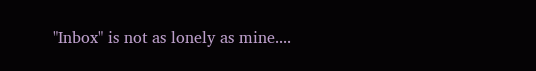"Inbox" is not as lonely as mine....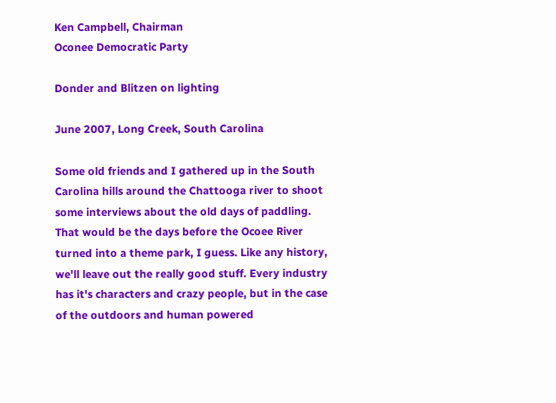Ken Campbell, Chairman
Oconee Democratic Party

Donder and Blitzen on lighting

June 2007, Long Creek, South Carolina

Some old friends and I gathered up in the South Carolina hills around the Chattooga river to shoot some interviews about the old days of paddling. That would be the days before the Ocoee River turned into a theme park, I guess. Like any history, we'll leave out the really good stuff. Every industry has it's characters and crazy people, but in the case of the outdoors and human powered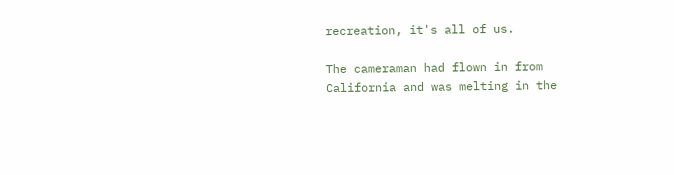recreation, it's all of us.

The cameraman had flown in from California and was melting in the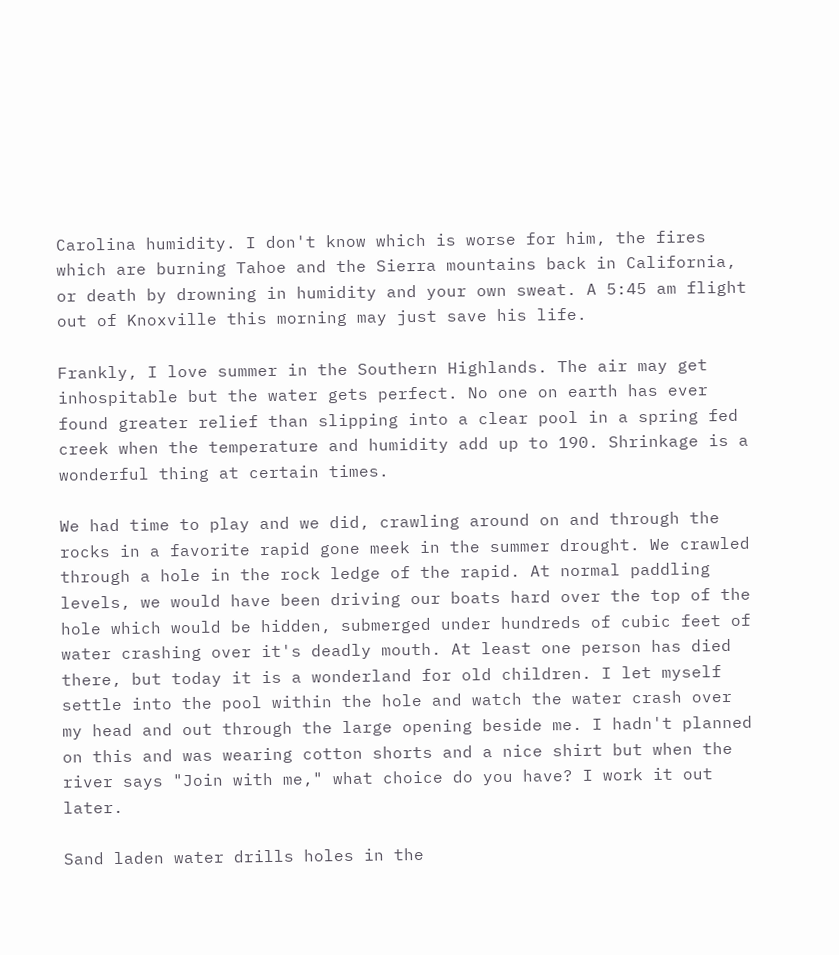Carolina humidity. I don't know which is worse for him, the fires which are burning Tahoe and the Sierra mountains back in California, or death by drowning in humidity and your own sweat. A 5:45 am flight out of Knoxville this morning may just save his life.

Frankly, I love summer in the Southern Highlands. The air may get inhospitable but the water gets perfect. No one on earth has ever found greater relief than slipping into a clear pool in a spring fed creek when the temperature and humidity add up to 190. Shrinkage is a wonderful thing at certain times.

We had time to play and we did, crawling around on and through the rocks in a favorite rapid gone meek in the summer drought. We crawled through a hole in the rock ledge of the rapid. At normal paddling levels, we would have been driving our boats hard over the top of the hole which would be hidden, submerged under hundreds of cubic feet of water crashing over it's deadly mouth. At least one person has died there, but today it is a wonderland for old children. I let myself settle into the pool within the hole and watch the water crash over my head and out through the large opening beside me. I hadn't planned on this and was wearing cotton shorts and a nice shirt but when the river says "Join with me," what choice do you have? I work it out later.

Sand laden water drills holes in the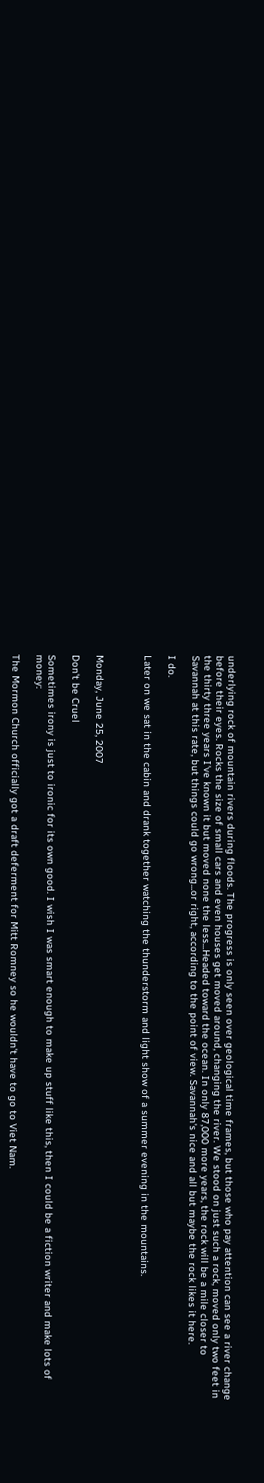underlying rock of mountain rivers during floods. The progress is only seen over geological time frames, but those who pay attention can see a river change before their eyes. Rocks the size of small cars and even houses get moved around, changing the river. We stood on just such a rock, moved only two feet in the thirty three years I've known it but moved none the less...Headed toward the ocean. In only 87,000 more years, the rock will be a mile closer to Savannah at this rate, but things could go wrong...or right, according to the point of view. Savannah's nice and all but maybe the rock likes it here.

I do.

Later on we sat in the cabin and drank together watching the thunderstorm and light show of a summer evening in the mountains.



Monday, June 25, 2007

Don't be Cruel

Sometimes irony is just to ironic for its own good. I wish I was smart enough to make up stuff like this, then I could be a fiction writer and make lots of money:

The Mormon Church officially got a draft deferment for Mitt Romney so he wouldn't have to go to Viet Nam.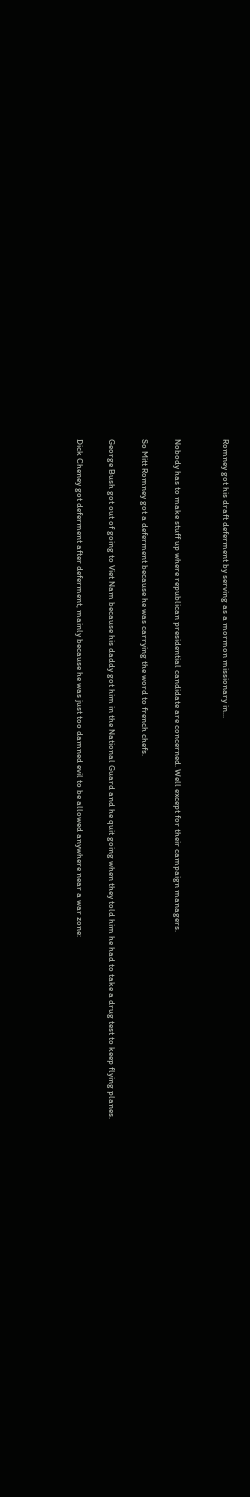Romney got his draft deferment by serving as a mormon missionary in...


Nobody has to make stuff up where republican presidential candidate are concerned. Well except for their campaign managers.

So Mitt Romney got a deferment because he was carrying the word to french chefs.

George Bush got out of going to Viet Nam because his daddy got him in the National Guard and he quit going when they told him he had to take a drug test to keep flying planes.

Dick Cheney got deferment after deferment, mainly because he was just too damned evil to be allowed anywhere near a war zone: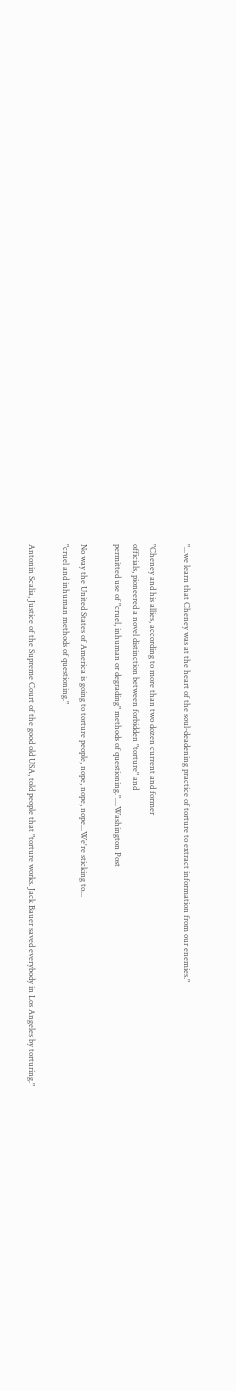"...we learn that Cheney was at the heart of the soul-deadening practice of torture to extract information from our enemies."

"Cheney and his allies, according to more than two dozen current and former
officials, pioneered a novel distinction between forbidden "torture" and
permitted use of "cruel, inhuman or degrading" methods of questioning."....Washington Post

No way the United States of America is going to torture people, nope, nope, nope...We're sticking to...
"cruel and inhuman methods of questioning."

Antonin Scalia, Justice of the Supreme Court of the good old USA, told people that "torture works. Jack Bauer saved everybody in Los Angeles by torturing."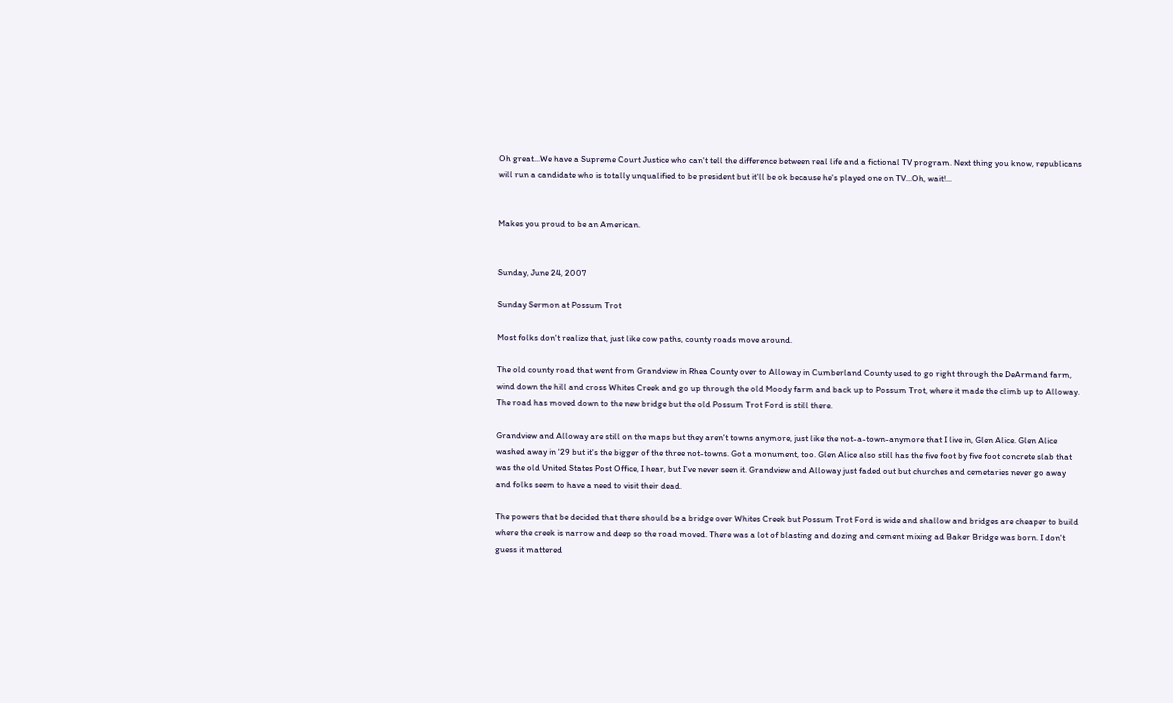Oh great...We have a Supreme Court Justice who can't tell the difference between real life and a fictional TV program. Next thing you know, republicans will run a candidate who is totally unqualified to be president but it'll be ok because he's played one on TV...Oh, wait!...


Makes you proud to be an American.


Sunday, June 24, 2007

Sunday Sermon at Possum Trot

Most folks don't realize that, just like cow paths, county roads move around.

The old county road that went from Grandview in Rhea County over to Alloway in Cumberland County used to go right through the DeArmand farm, wind down the hill and cross Whites Creek and go up through the old Moody farm and back up to Possum Trot, where it made the climb up to Alloway. The road has moved down to the new bridge but the old Possum Trot Ford is still there.

Grandview and Alloway are still on the maps but they aren't towns anymore, just like the not-a-town-anymore that I live in, Glen Alice. Glen Alice washed away in '29 but it's the bigger of the three not-towns. Got a monument, too. Glen Alice also still has the five foot by five foot concrete slab that was the old United States Post Office, I hear, but I've never seen it. Grandview and Alloway just faded out but churches and cemetaries never go away and folks seem to have a need to visit their dead.

The powers that be decided that there should be a bridge over Whites Creek but Possum Trot Ford is wide and shallow and bridges are cheaper to build where the creek is narrow and deep so the road moved. There was a lot of blasting and dozing and cement mixing ad Baker Bridge was born. I don't guess it mattered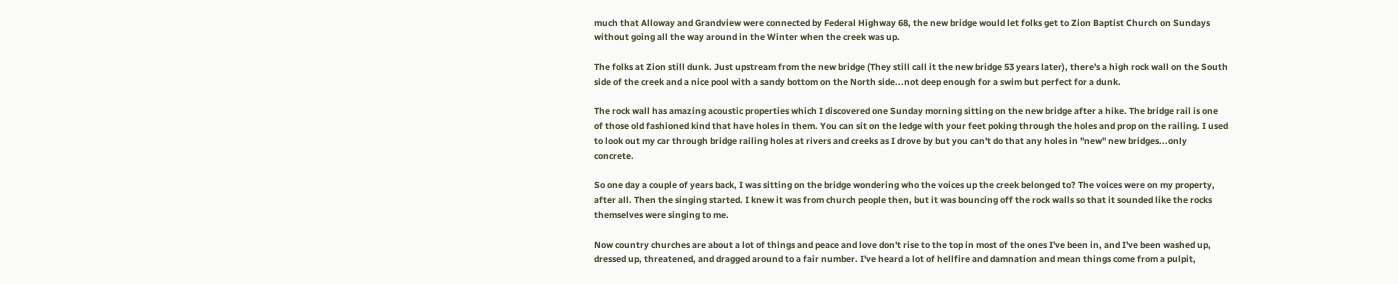much that Alloway and Grandview were connected by Federal Highway 68, the new bridge would let folks get to Zion Baptist Church on Sundays without going all the way around in the Winter when the creek was up.

The folks at Zion still dunk. Just upstream from the new bridge (They still call it the new bridge 53 years later), there's a high rock wall on the South side of the creek and a nice pool with a sandy bottom on the North side...not deep enough for a swim but perfect for a dunk.

The rock wall has amazing acoustic properties which I discovered one Sunday morning sitting on the new bridge after a hike. The bridge rail is one of those old fashioned kind that have holes in them. You can sit on the ledge with your feet poking through the holes and prop on the railing. I used to look out my car through bridge railing holes at rivers and creeks as I drove by but you can't do that any holes in "new" new bridges...only concrete.

So one day a couple of years back, I was sitting on the bridge wondering who the voices up the creek belonged to? The voices were on my property, after all. Then the singing started. I knew it was from church people then, but it was bouncing off the rock walls so that it sounded like the rocks themselves were singing to me.

Now country churches are about a lot of things and peace and love don't rise to the top in most of the ones I've been in, and I've been washed up, dressed up, threatened, and dragged around to a fair number. I've heard a lot of hellfire and damnation and mean things come from a pulpit,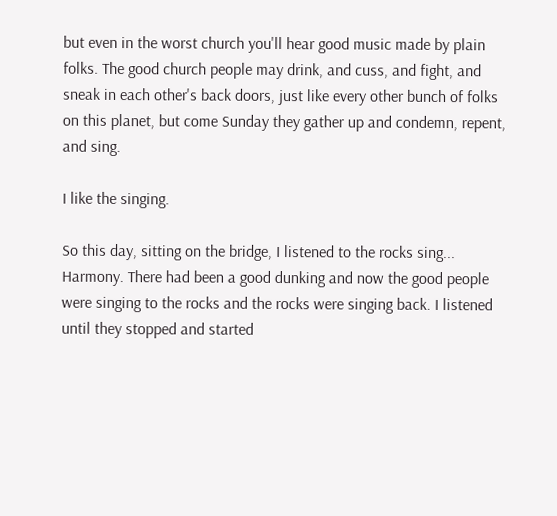but even in the worst church you'll hear good music made by plain folks. The good church people may drink, and cuss, and fight, and sneak in each other's back doors, just like every other bunch of folks on this planet, but come Sunday they gather up and condemn, repent, and sing.

I like the singing.

So this day, sitting on the bridge, I listened to the rocks sing... Harmony. There had been a good dunking and now the good people were singing to the rocks and the rocks were singing back. I listened until they stopped and started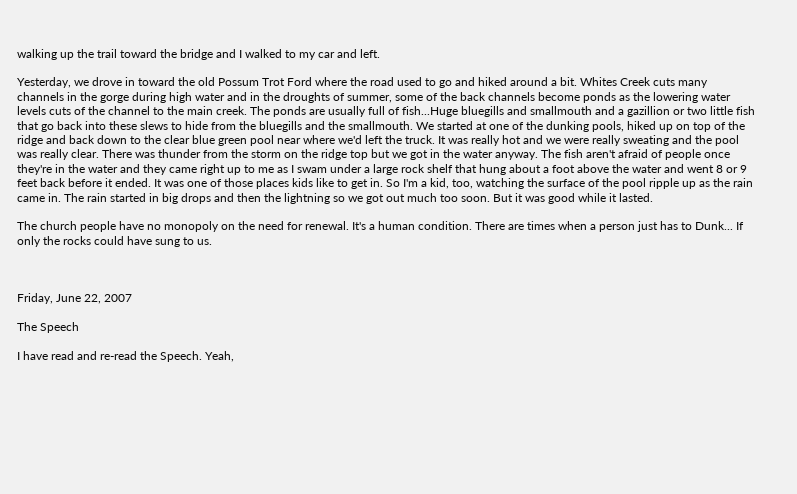walking up the trail toward the bridge and I walked to my car and left.

Yesterday, we drove in toward the old Possum Trot Ford where the road used to go and hiked around a bit. Whites Creek cuts many channels in the gorge during high water and in the droughts of summer, some of the back channels become ponds as the lowering water levels cuts of the channel to the main creek. The ponds are usually full of fish...Huge bluegills and smallmouth and a gazillion or two little fish that go back into these slews to hide from the bluegills and the smallmouth. We started at one of the dunking pools, hiked up on top of the ridge and back down to the clear blue green pool near where we'd left the truck. It was really hot and we were really sweating and the pool was really clear. There was thunder from the storm on the ridge top but we got in the water anyway. The fish aren't afraid of people once they're in the water and they came right up to me as I swam under a large rock shelf that hung about a foot above the water and went 8 or 9 feet back before it ended. It was one of those places kids like to get in. So I'm a kid, too, watching the surface of the pool ripple up as the rain came in. The rain started in big drops and then the lightning so we got out much too soon. But it was good while it lasted.

The church people have no monopoly on the need for renewal. It's a human condition. There are times when a person just has to Dunk... If only the rocks could have sung to us.



Friday, June 22, 2007

The Speech

I have read and re-read the Speech. Yeah,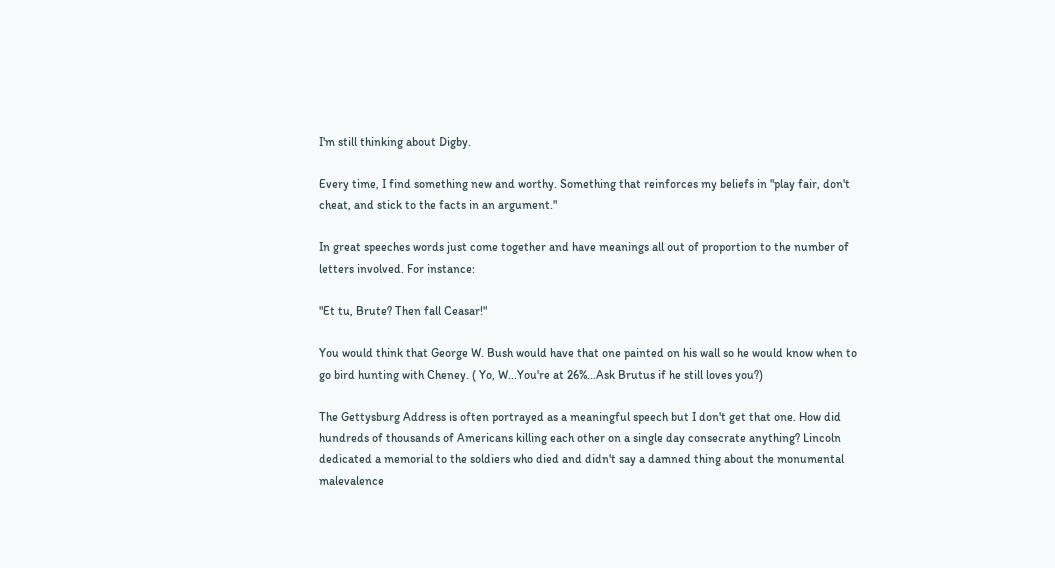I'm still thinking about Digby.

Every time, I find something new and worthy. Something that reinforces my beliefs in "play fair, don't cheat, and stick to the facts in an argument."

In great speeches words just come together and have meanings all out of proportion to the number of letters involved. For instance:

"Et tu, Brute? Then fall Ceasar!"

You would think that George W. Bush would have that one painted on his wall so he would know when to go bird hunting with Cheney. ( Yo, W...You're at 26%...Ask Brutus if he still loves you?)

The Gettysburg Address is often portrayed as a meaningful speech but I don't get that one. How did hundreds of thousands of Americans killing each other on a single day consecrate anything? Lincoln dedicated a memorial to the soldiers who died and didn't say a damned thing about the monumental malevalence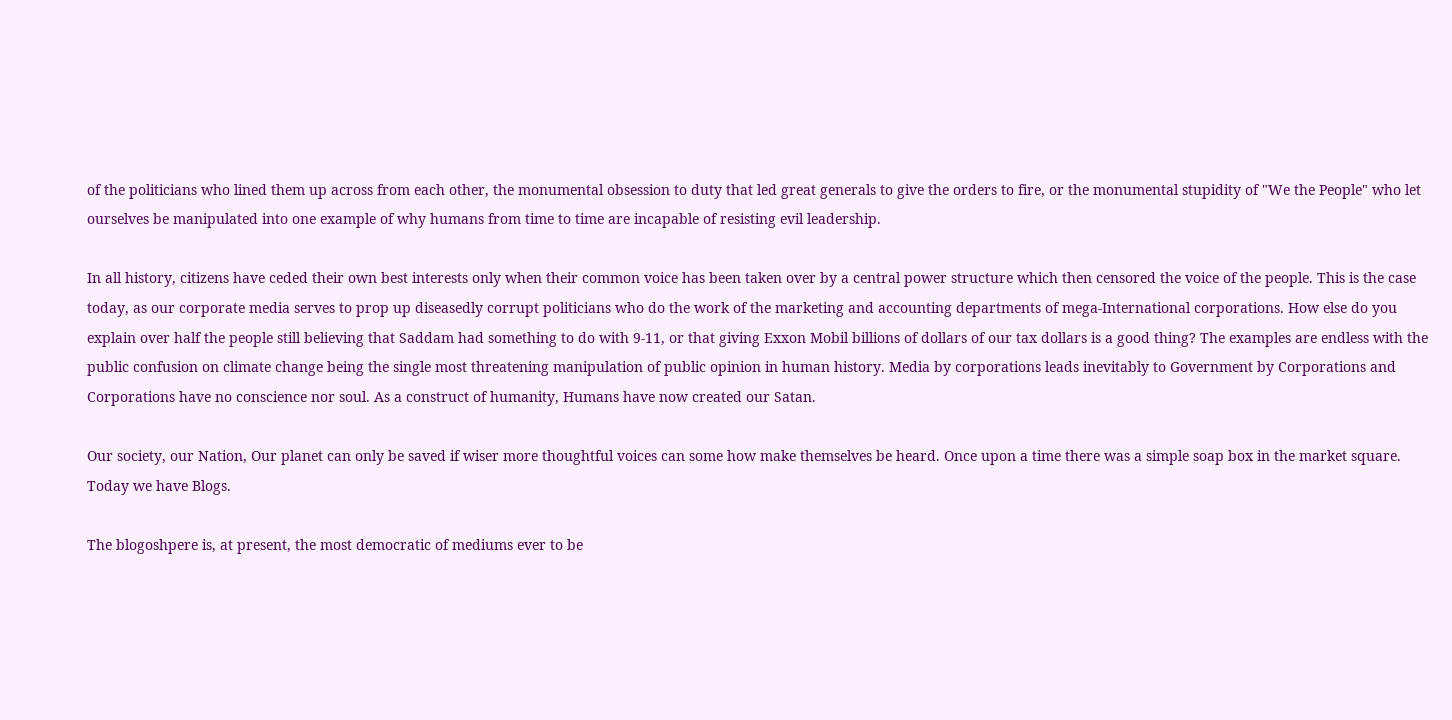of the politicians who lined them up across from each other, the monumental obsession to duty that led great generals to give the orders to fire, or the monumental stupidity of "We the People" who let ourselves be manipulated into one example of why humans from time to time are incapable of resisting evil leadership.

In all history, citizens have ceded their own best interests only when their common voice has been taken over by a central power structure which then censored the voice of the people. This is the case today, as our corporate media serves to prop up diseasedly corrupt politicians who do the work of the marketing and accounting departments of mega-International corporations. How else do you explain over half the people still believing that Saddam had something to do with 9-11, or that giving Exxon Mobil billions of dollars of our tax dollars is a good thing? The examples are endless with the public confusion on climate change being the single most threatening manipulation of public opinion in human history. Media by corporations leads inevitably to Government by Corporations and Corporations have no conscience nor soul. As a construct of humanity, Humans have now created our Satan.

Our society, our Nation, Our planet can only be saved if wiser more thoughtful voices can some how make themselves be heard. Once upon a time there was a simple soap box in the market square. Today we have Blogs.

The blogoshpere is, at present, the most democratic of mediums ever to be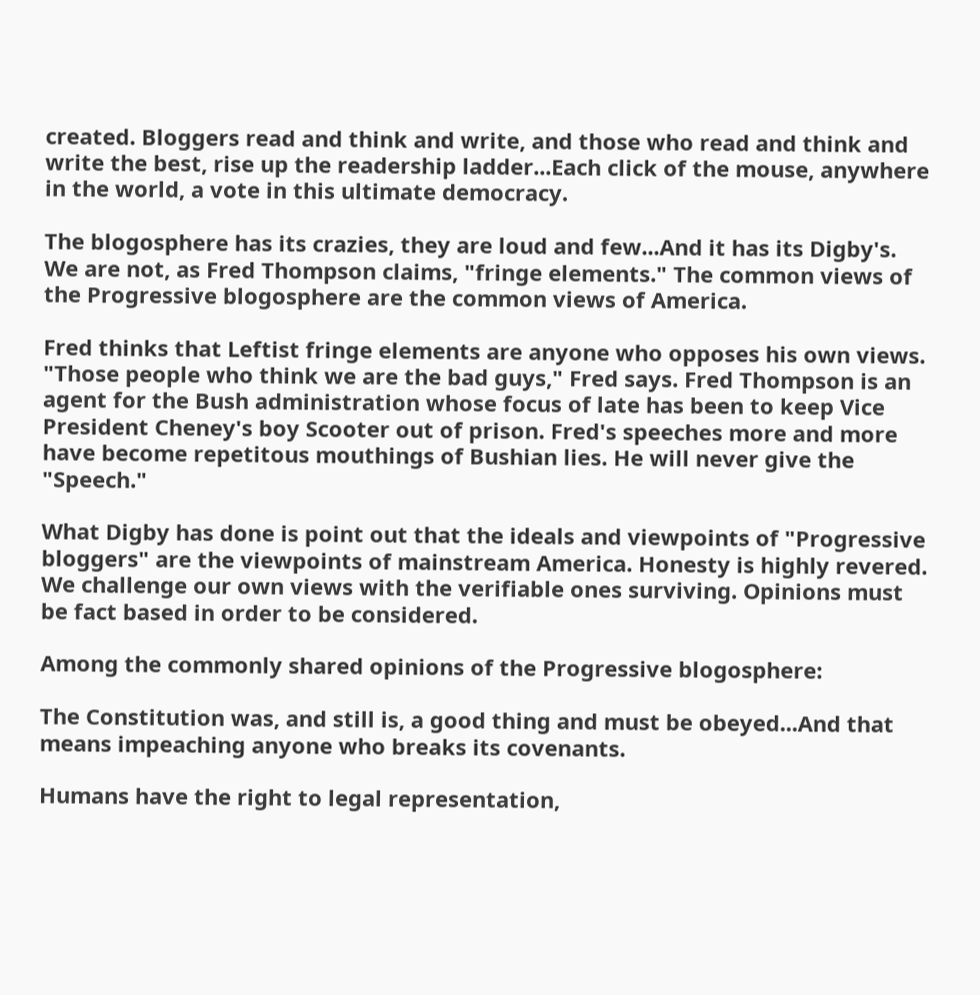created. Bloggers read and think and write, and those who read and think and write the best, rise up the readership ladder...Each click of the mouse, anywhere in the world, a vote in this ultimate democracy.

The blogosphere has its crazies, they are loud and few...And it has its Digby's. We are not, as Fred Thompson claims, "fringe elements." The common views of the Progressive blogosphere are the common views of America.

Fred thinks that Leftist fringe elements are anyone who opposes his own views. "Those people who think we are the bad guys," Fred says. Fred Thompson is an agent for the Bush administration whose focus of late has been to keep Vice President Cheney's boy Scooter out of prison. Fred's speeches more and more have become repetitous mouthings of Bushian lies. He will never give the "Speech."

What Digby has done is point out that the ideals and viewpoints of "Progressive bloggers" are the viewpoints of mainstream America. Honesty is highly revered. We challenge our own views with the verifiable ones surviving. Opinions must be fact based in order to be considered.

Among the commonly shared opinions of the Progressive blogosphere:

The Constitution was, and still is, a good thing and must be obeyed...And that means impeaching anyone who breaks its covenants.

Humans have the right to legal representation,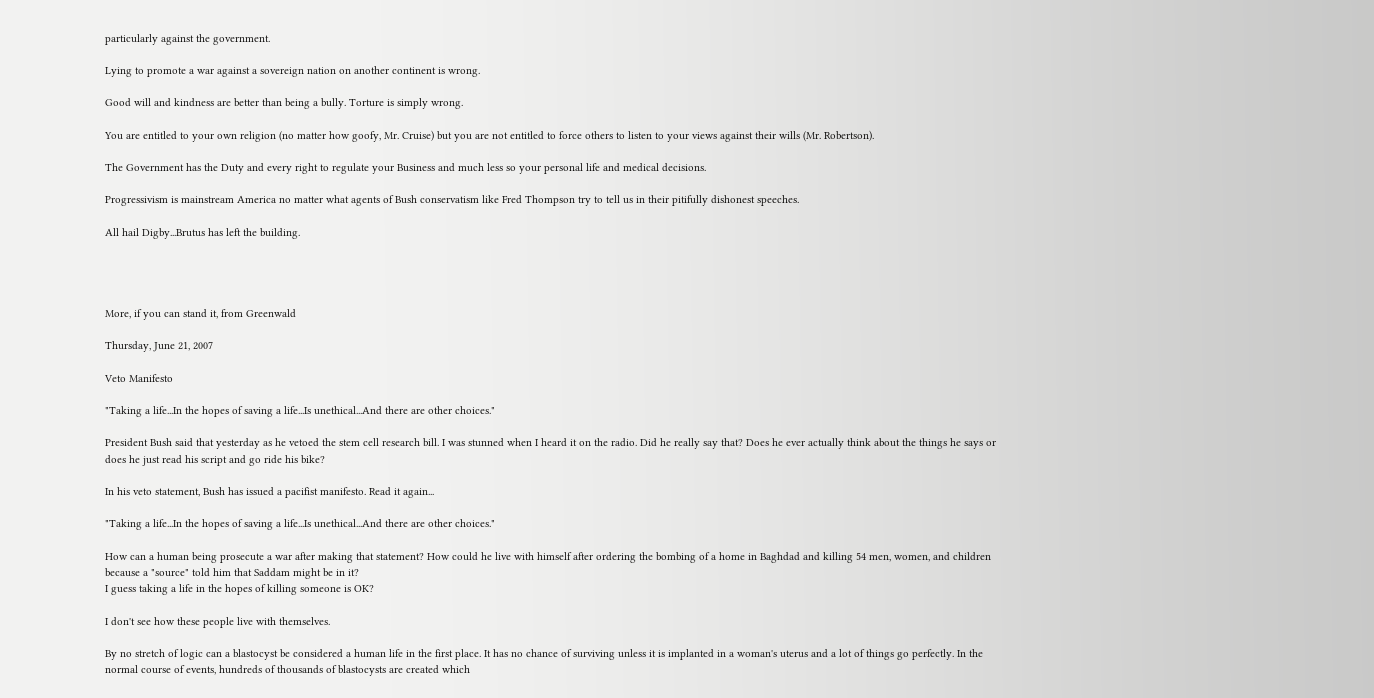particularly against the government.

Lying to promote a war against a sovereign nation on another continent is wrong.

Good will and kindness are better than being a bully. Torture is simply wrong.

You are entitled to your own religion (no matter how goofy, Mr. Cruise) but you are not entitled to force others to listen to your views against their wills (Mr. Robertson).

The Government has the Duty and every right to regulate your Business and much less so your personal life and medical decisions.

Progressivism is mainstream America no matter what agents of Bush conservatism like Fred Thompson try to tell us in their pitifully dishonest speeches.

All hail Digby...Brutus has left the building.




More, if you can stand it, from Greenwald

Thursday, June 21, 2007

Veto Manifesto

"Taking a life...In the hopes of saving a life...Is unethical...And there are other choices."

President Bush said that yesterday as he vetoed the stem cell research bill. I was stunned when I heard it on the radio. Did he really say that? Does he ever actually think about the things he says or does he just read his script and go ride his bike?

In his veto statement, Bush has issued a pacifist manifesto. Read it again...

"Taking a life...In the hopes of saving a life...Is unethical...And there are other choices."

How can a human being prosecute a war after making that statement? How could he live with himself after ordering the bombing of a home in Baghdad and killing 54 men, women, and children because a "source" told him that Saddam might be in it?
I guess taking a life in the hopes of killing someone is OK?

I don't see how these people live with themselves.

By no stretch of logic can a blastocyst be considered a human life in the first place. It has no chance of surviving unless it is implanted in a woman's uterus and a lot of things go perfectly. In the normal course of events, hundreds of thousands of blastocysts are created which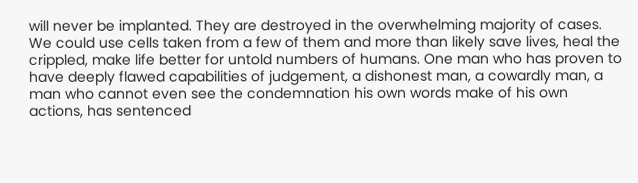will never be implanted. They are destroyed in the overwhelming majority of cases. We could use cells taken from a few of them and more than likely save lives, heal the crippled, make life better for untold numbers of humans. One man who has proven to have deeply flawed capabilities of judgement, a dishonest man, a cowardly man, a man who cannot even see the condemnation his own words make of his own actions, has sentenced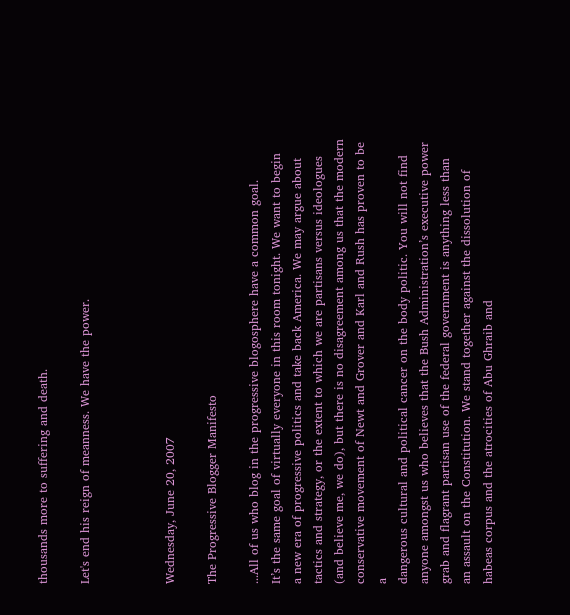thousands more to suffering and death.

Let's end his reign of meanness. We have the power.



Wednesday, June 20, 2007

The Progressive Blogger Manifesto

...All of us who blog in the progressive blogosphere have a common goal.
It’s the same goal of virtually everyone in this room tonight. We want to begin
a new era of progressive politics and take back America. We may argue about
tactics and strategy, or the extent to which we are partisans versus ideologues
(and believe me, we do), but there is no disagreement among us that the modern
conservative movement of Newt and Grover and Karl and Rush has proven to be a
dangerous cultural and political cancer on the body politic. You will not find
anyone amongst us who believes that the Bush Administration’s executive power
grab and flagrant partisan use of the federal government is anything less than
an assault on the Constitution. We stand together against the dissolution of
habeas corpus and the atrocities of Abu Ghraib and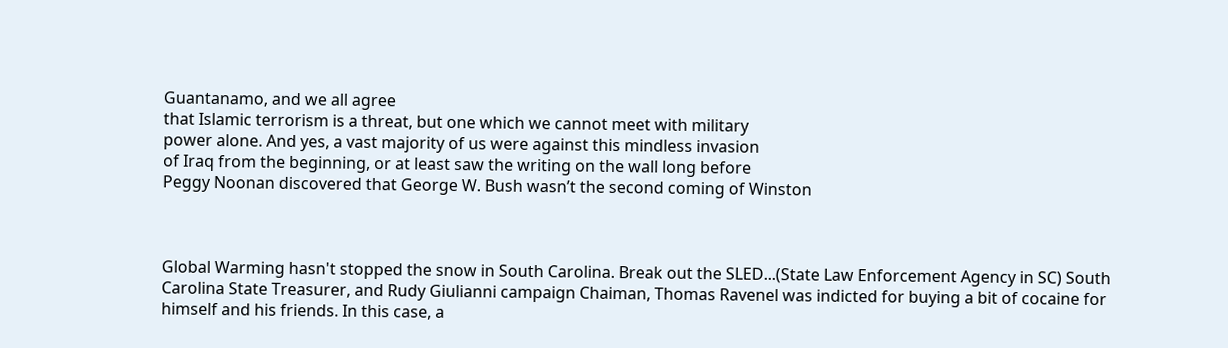Guantanamo, and we all agree
that Islamic terrorism is a threat, but one which we cannot meet with military
power alone. And yes, a vast majority of us were against this mindless invasion
of Iraq from the beginning, or at least saw the writing on the wall long before
Peggy Noonan discovered that George W. Bush wasn’t the second coming of Winston



Global Warming hasn't stopped the snow in South Carolina. Break out the SLED...(State Law Enforcement Agency in SC) South Carolina State Treasurer, and Rudy Giulianni campaign Chaiman, Thomas Ravenel was indicted for buying a bit of cocaine for himself and his friends. In this case, a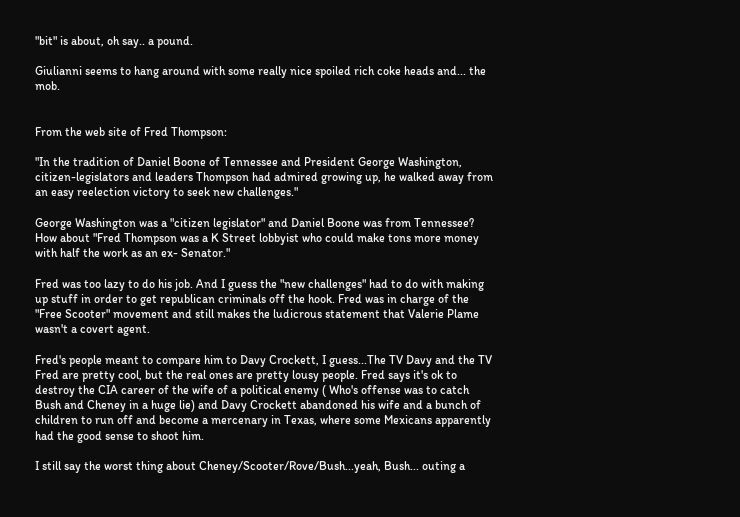"bit" is about, oh say.. a pound.

Giulianni seems to hang around with some really nice spoiled rich coke heads and... the mob.


From the web site of Fred Thompson:

"In the tradition of Daniel Boone of Tennessee and President George Washington, citizen-legislators and leaders Thompson had admired growing up, he walked away from an easy reelection victory to seek new challenges."

George Washington was a "citizen legislator" and Daniel Boone was from Tennessee? How about "Fred Thompson was a K Street lobbyist who could make tons more money with half the work as an ex- Senator."

Fred was too lazy to do his job. And I guess the "new challenges" had to do with making up stuff in order to get republican criminals off the hook. Fred was in charge of the "Free Scooter" movement and still makes the ludicrous statement that Valerie Plame wasn't a covert agent.

Fred's people meant to compare him to Davy Crockett, I guess...The TV Davy and the TV Fred are pretty cool, but the real ones are pretty lousy people. Fred says it's ok to destroy the CIA career of the wife of a political enemy ( Who's offense was to catch Bush and Cheney in a huge lie) and Davy Crockett abandoned his wife and a bunch of children to run off and become a mercenary in Texas, where some Mexicans apparently had the good sense to shoot him.

I still say the worst thing about Cheney/Scooter/Rove/Bush...yeah, Bush... outing a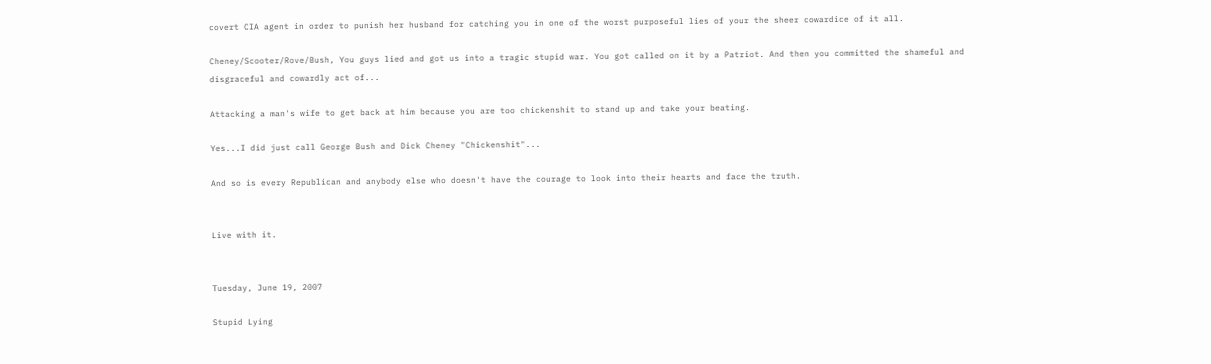covert CIA agent in order to punish her husband for catching you in one of the worst purposeful lies of your the sheer cowardice of it all.

Cheney/Scooter/Rove/Bush, You guys lied and got us into a tragic stupid war. You got called on it by a Patriot. And then you committed the shameful and disgraceful and cowardly act of...

Attacking a man's wife to get back at him because you are too chickenshit to stand up and take your beating.

Yes...I did just call George Bush and Dick Cheney "Chickenshit"...

And so is every Republican and anybody else who doesn't have the courage to look into their hearts and face the truth.


Live with it.


Tuesday, June 19, 2007

Stupid Lying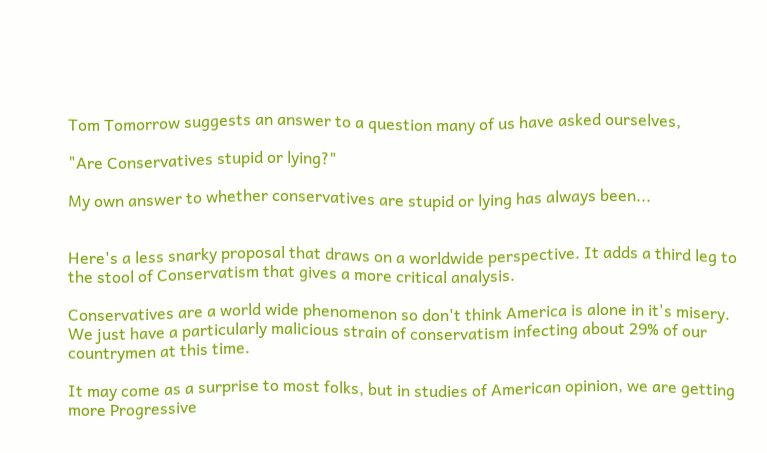Tom Tomorrow suggests an answer to a question many of us have asked ourselves,

"Are Conservatives stupid or lying?"

My own answer to whether conservatives are stupid or lying has always been...


Here's a less snarky proposal that draws on a worldwide perspective. It adds a third leg to the stool of Conservatism that gives a more critical analysis.

Conservatives are a world wide phenomenon so don't think America is alone in it's misery. We just have a particularly malicious strain of conservatism infecting about 29% of our countrymen at this time.

It may come as a surprise to most folks, but in studies of American opinion, we are getting more Progressive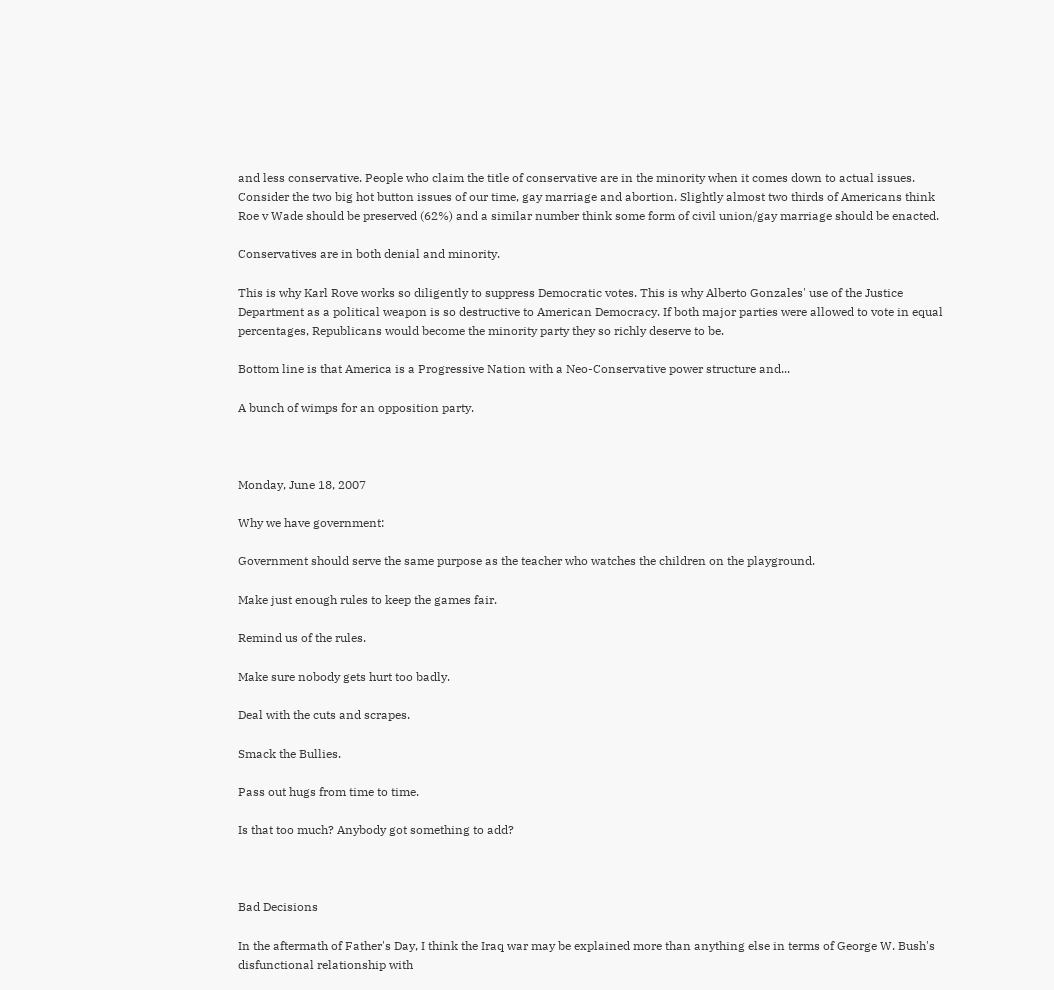and less conservative. People who claim the title of conservative are in the minority when it comes down to actual issues. Consider the two big hot button issues of our time, gay marriage and abortion. Slightly almost two thirds of Americans think Roe v Wade should be preserved (62%) and a similar number think some form of civil union/gay marriage should be enacted.

Conservatives are in both denial and minority.

This is why Karl Rove works so diligently to suppress Democratic votes. This is why Alberto Gonzales' use of the Justice Department as a political weapon is so destructive to American Democracy. If both major parties were allowed to vote in equal percentages, Republicans would become the minority party they so richly deserve to be.

Bottom line is that America is a Progressive Nation with a Neo-Conservative power structure and...

A bunch of wimps for an opposition party.



Monday, June 18, 2007

Why we have government:

Government should serve the same purpose as the teacher who watches the children on the playground.

Make just enough rules to keep the games fair.

Remind us of the rules.

Make sure nobody gets hurt too badly.

Deal with the cuts and scrapes.

Smack the Bullies.

Pass out hugs from time to time.

Is that too much? Anybody got something to add?



Bad Decisions

In the aftermath of Father's Day, I think the Iraq war may be explained more than anything else in terms of George W. Bush's disfunctional relationship with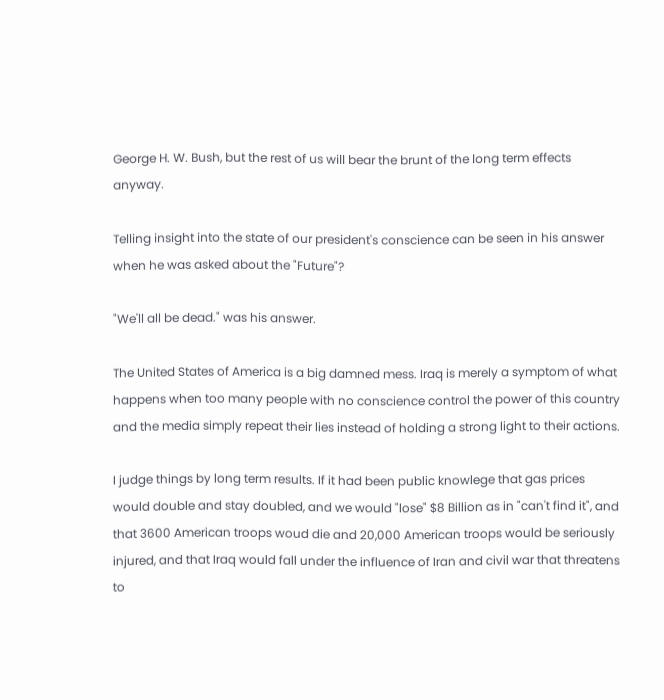George H. W. Bush, but the rest of us will bear the brunt of the long term effects anyway.

Telling insight into the state of our president's conscience can be seen in his answer when he was asked about the "Future"?

"We'll all be dead." was his answer.

The United States of America is a big damned mess. Iraq is merely a symptom of what happens when too many people with no conscience control the power of this country and the media simply repeat their lies instead of holding a strong light to their actions.

I judge things by long term results. If it had been public knowlege that gas prices would double and stay doubled, and we would "lose" $8 Billion as in "can't find it", and that 3600 American troops woud die and 20,000 American troops would be seriously injured, and that Iraq would fall under the influence of Iran and civil war that threatens to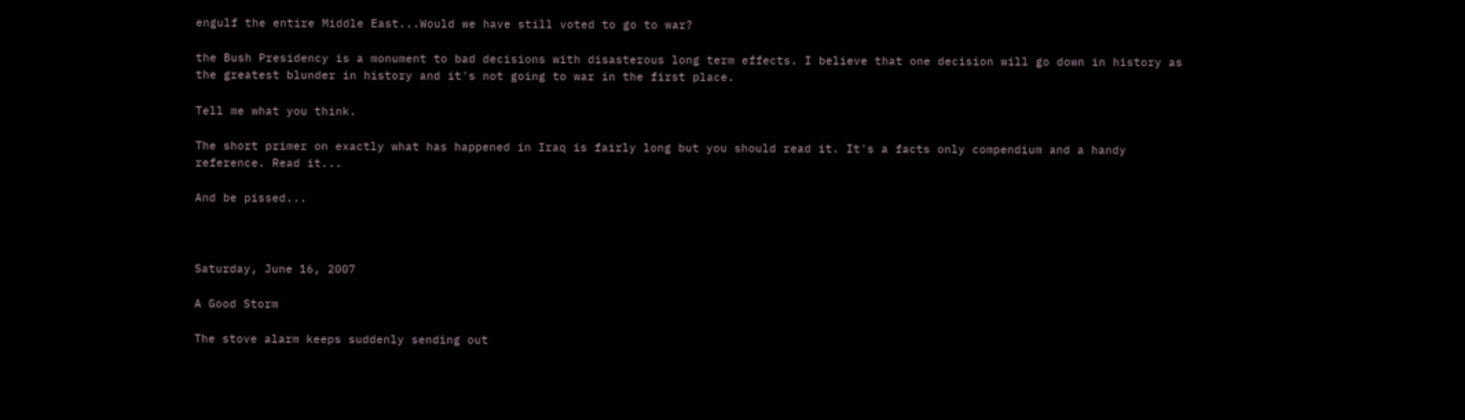engulf the entire Middle East...Would we have still voted to go to war?

the Bush Presidency is a monument to bad decisions with disasterous long term effects. I believe that one decision will go down in history as the greatest blunder in history and it's not going to war in the first place.

Tell me what you think.

The short primer on exactly what has happened in Iraq is fairly long but you should read it. It's a facts only compendium and a handy reference. Read it...

And be pissed...



Saturday, June 16, 2007

A Good Storm

The stove alarm keeps suddenly sending out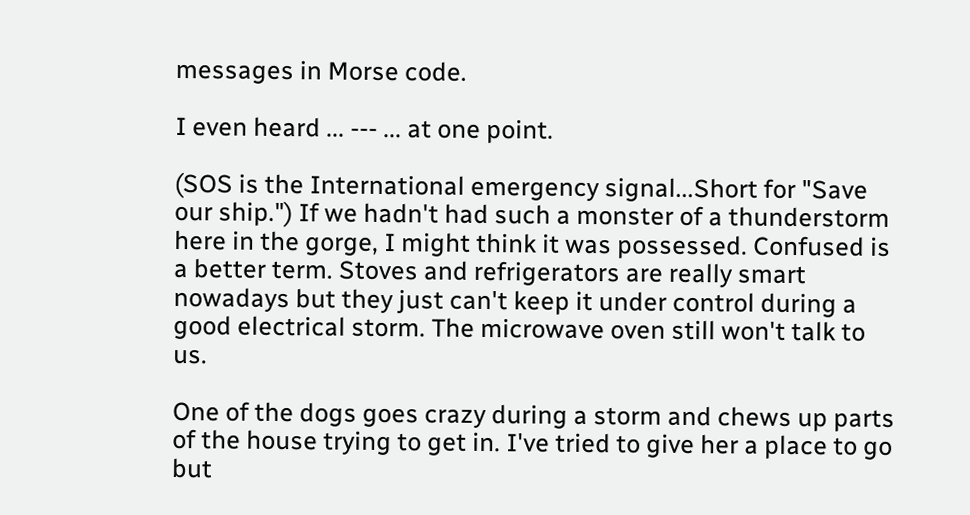messages in Morse code.

I even heard ... --- ... at one point.

(SOS is the International emergency signal...Short for "Save our ship.") If we hadn't had such a monster of a thunderstorm here in the gorge, I might think it was possessed. Confused is a better term. Stoves and refrigerators are really smart nowadays but they just can't keep it under control during a good electrical storm. The microwave oven still won't talk to us.

One of the dogs goes crazy during a storm and chews up parts of the house trying to get in. I've tried to give her a place to go but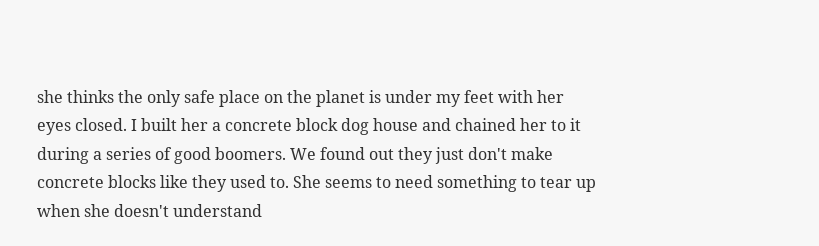she thinks the only safe place on the planet is under my feet with her eyes closed. I built her a concrete block dog house and chained her to it during a series of good boomers. We found out they just don't make concrete blocks like they used to. She seems to need something to tear up when she doesn't understand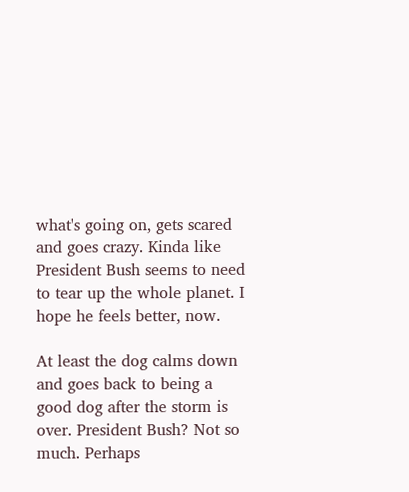what's going on, gets scared and goes crazy. Kinda like President Bush seems to need to tear up the whole planet. I hope he feels better, now.

At least the dog calms down and goes back to being a good dog after the storm is over. President Bush? Not so much. Perhaps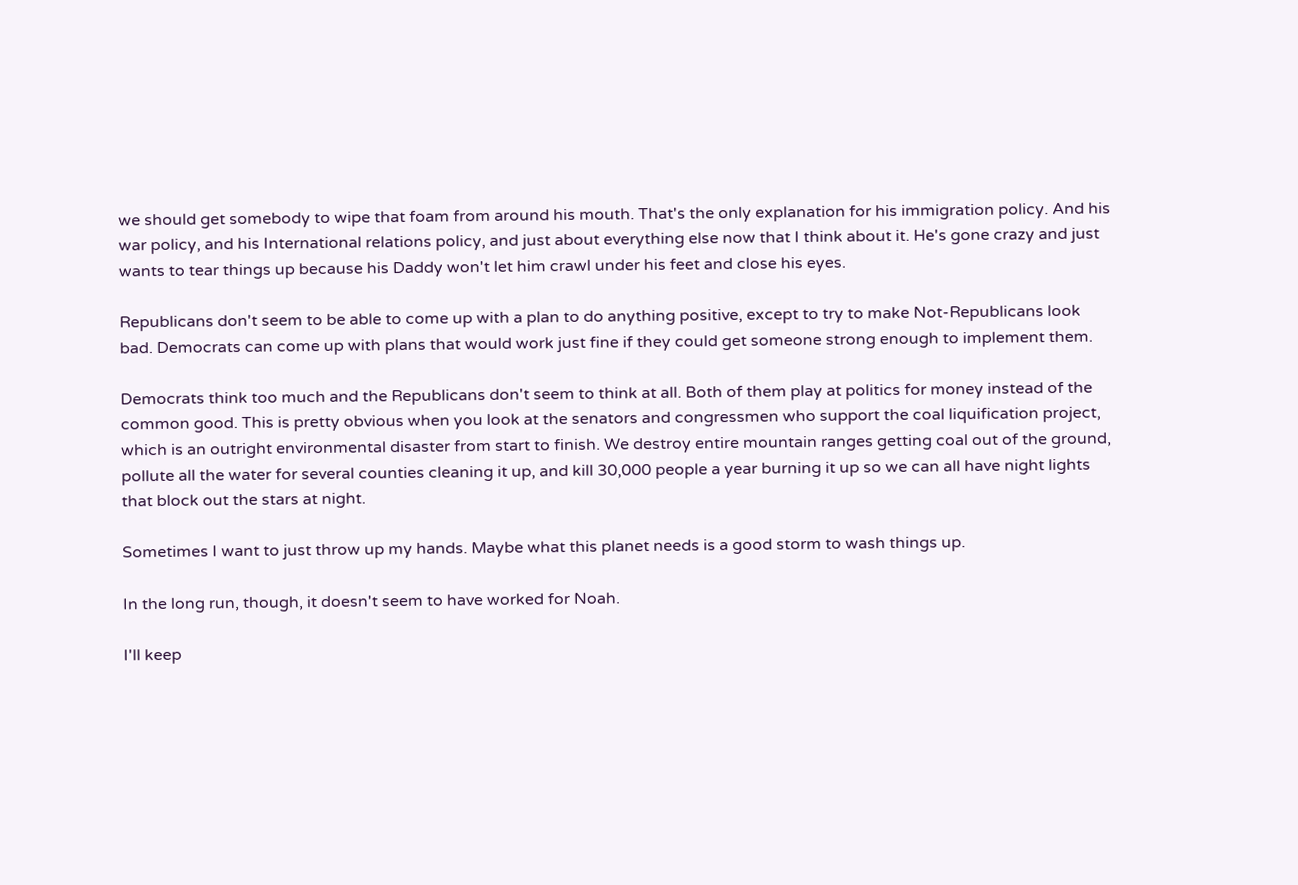we should get somebody to wipe that foam from around his mouth. That's the only explanation for his immigration policy. And his war policy, and his International relations policy, and just about everything else now that I think about it. He's gone crazy and just wants to tear things up because his Daddy won't let him crawl under his feet and close his eyes.

Republicans don't seem to be able to come up with a plan to do anything positive, except to try to make Not-Republicans look bad. Democrats can come up with plans that would work just fine if they could get someone strong enough to implement them.

Democrats think too much and the Republicans don't seem to think at all. Both of them play at politics for money instead of the common good. This is pretty obvious when you look at the senators and congressmen who support the coal liquification project, which is an outright environmental disaster from start to finish. We destroy entire mountain ranges getting coal out of the ground, pollute all the water for several counties cleaning it up, and kill 30,000 people a year burning it up so we can all have night lights that block out the stars at night.

Sometimes I want to just throw up my hands. Maybe what this planet needs is a good storm to wash things up.

In the long run, though, it doesn't seem to have worked for Noah.

I'll keep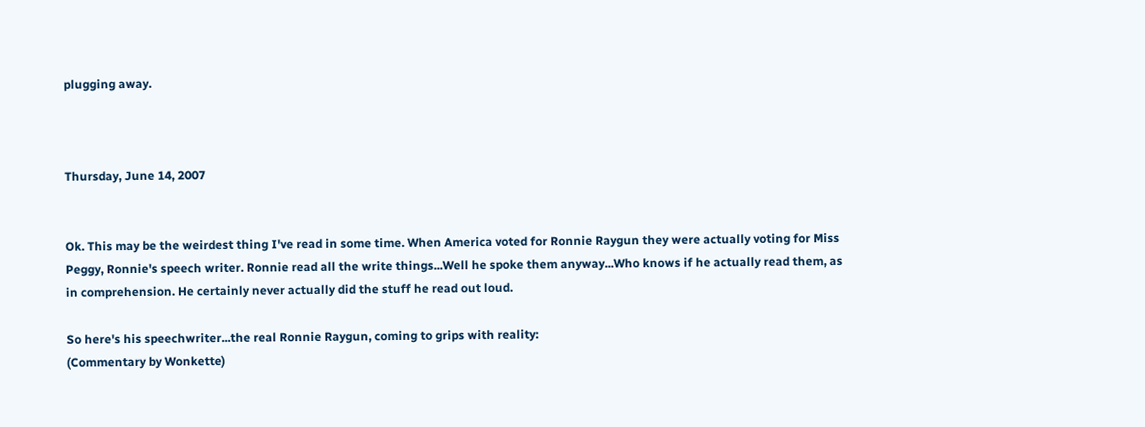plugging away.



Thursday, June 14, 2007


Ok. This may be the weirdest thing I've read in some time. When America voted for Ronnie Raygun they were actually voting for Miss Peggy, Ronnie's speech writer. Ronnie read all the write things...Well he spoke them anyway...Who knows if he actually read them, as in comprehension. He certainly never actually did the stuff he read out loud.

So here's his speechwriter...the real Ronnie Raygun, coming to grips with reality:
(Commentary by Wonkette)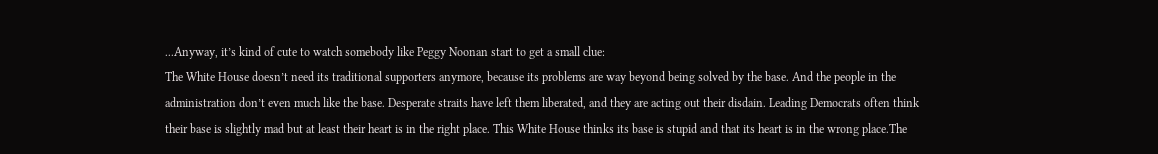...Anyway, it’s kind of cute to watch somebody like Peggy Noonan start to get a small clue:
The White House doesn’t need its traditional supporters anymore, because its problems are way beyond being solved by the base. And the people in the administration don’t even much like the base. Desperate straits have left them liberated, and they are acting out their disdain. Leading Democrats often think their base is slightly mad but at least their heart is in the right place. This White House thinks its base is stupid and that its heart is in the wrong place.The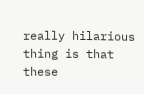really hilarious thing is that these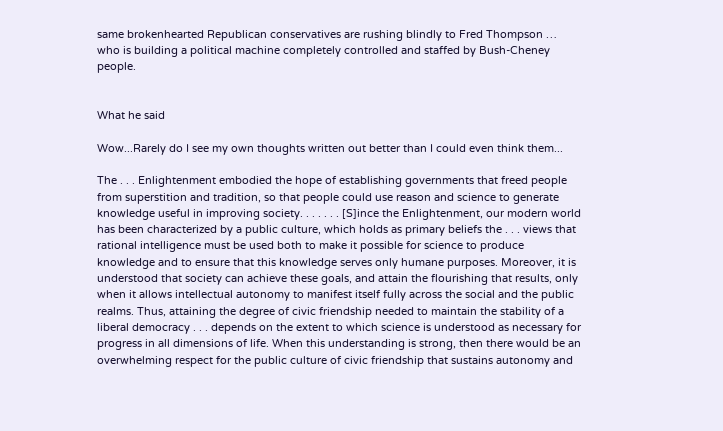same brokenhearted Republican conservatives are rushing blindly to Fred Thompson … who is building a political machine completely controlled and staffed by Bush-Cheney people.


What he said

Wow...Rarely do I see my own thoughts written out better than I could even think them...

The . . . Enlightenment embodied the hope of establishing governments that freed people from superstition and tradition, so that people could use reason and science to generate knowledge useful in improving society. . . . . . . [S]ince the Enlightenment, our modern world has been characterized by a public culture, which holds as primary beliefs the . . . views that rational intelligence must be used both to make it possible for science to produce knowledge and to ensure that this knowledge serves only humane purposes. Moreover, it is understood that society can achieve these goals, and attain the flourishing that results, only when it allows intellectual autonomy to manifest itself fully across the social and the public realms. Thus, attaining the degree of civic friendship needed to maintain the stability of a liberal democracy . . . depends on the extent to which science is understood as necessary for progress in all dimensions of life. When this understanding is strong, then there would be an overwhelming respect for the public culture of civic friendship that sustains autonomy and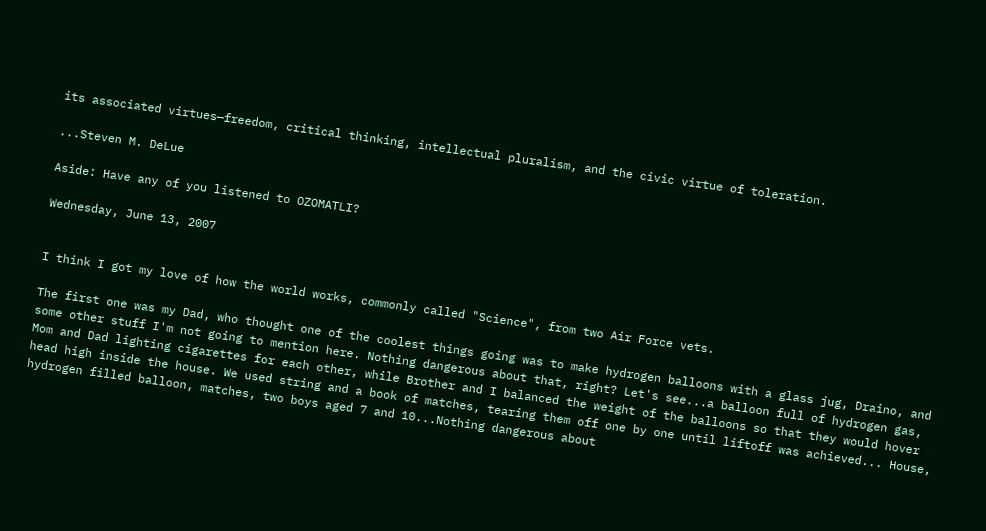its associated virtues—freedom, critical thinking, intellectual pluralism, and the civic virtue of toleration.

...Steven M. DeLue

Aside: Have any of you listened to OZOMATLI?

Wednesday, June 13, 2007


I think I got my love of how the world works, commonly called "Science", from two Air Force vets.

The first one was my Dad, who thought one of the coolest things going was to make hydrogen balloons with a glass jug, Draino, and some other stuff I'm not going to mention here. Nothing dangerous about that, right? Let's see...a balloon full of hydrogen gas, Mom and Dad lighting cigarettes for each other, while Brother and I balanced the weight of the balloons so that they would hover head high inside the house. We used string and a book of matches, tearing them off one by one until liftoff was achieved... House, hydrogen filled balloon, matches, two boys aged 7 and 10...Nothing dangerous about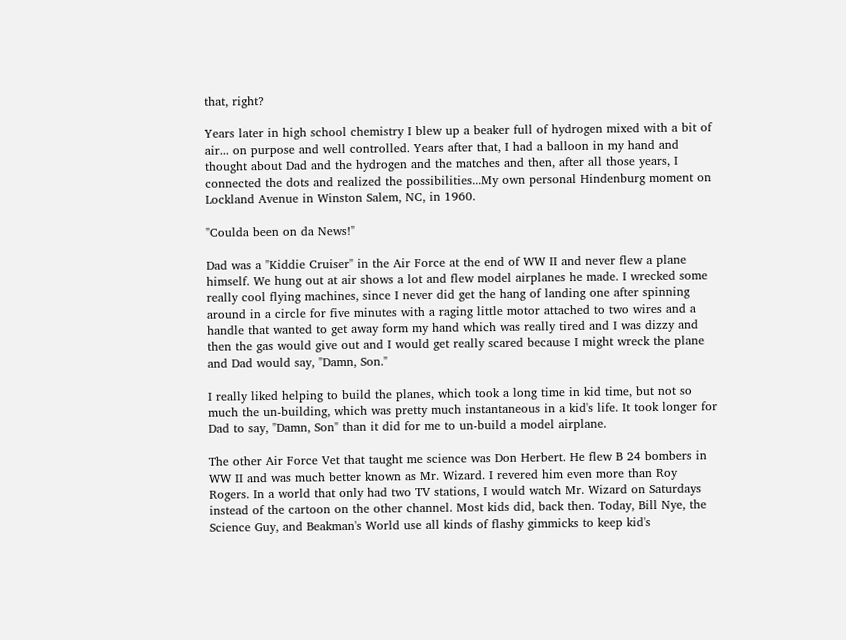that, right?

Years later in high school chemistry I blew up a beaker full of hydrogen mixed with a bit of air... on purpose and well controlled. Years after that, I had a balloon in my hand and thought about Dad and the hydrogen and the matches and then, after all those years, I connected the dots and realized the possibilities...My own personal Hindenburg moment on Lockland Avenue in Winston Salem, NC, in 1960.

"Coulda been on da News!"

Dad was a "Kiddie Cruiser" in the Air Force at the end of WW II and never flew a plane himself. We hung out at air shows a lot and flew model airplanes he made. I wrecked some really cool flying machines, since I never did get the hang of landing one after spinning around in a circle for five minutes with a raging little motor attached to two wires and a handle that wanted to get away form my hand which was really tired and I was dizzy and then the gas would give out and I would get really scared because I might wreck the plane and Dad would say, "Damn, Son."

I really liked helping to build the planes, which took a long time in kid time, but not so much the un-building, which was pretty much instantaneous in a kid's life. It took longer for Dad to say, "Damn, Son" than it did for me to un-build a model airplane.

The other Air Force Vet that taught me science was Don Herbert. He flew B 24 bombers in WW II and was much better known as Mr. Wizard. I revered him even more than Roy Rogers. In a world that only had two TV stations, I would watch Mr. Wizard on Saturdays instead of the cartoon on the other channel. Most kids did, back then. Today, Bill Nye, the Science Guy, and Beakman's World use all kinds of flashy gimmicks to keep kid's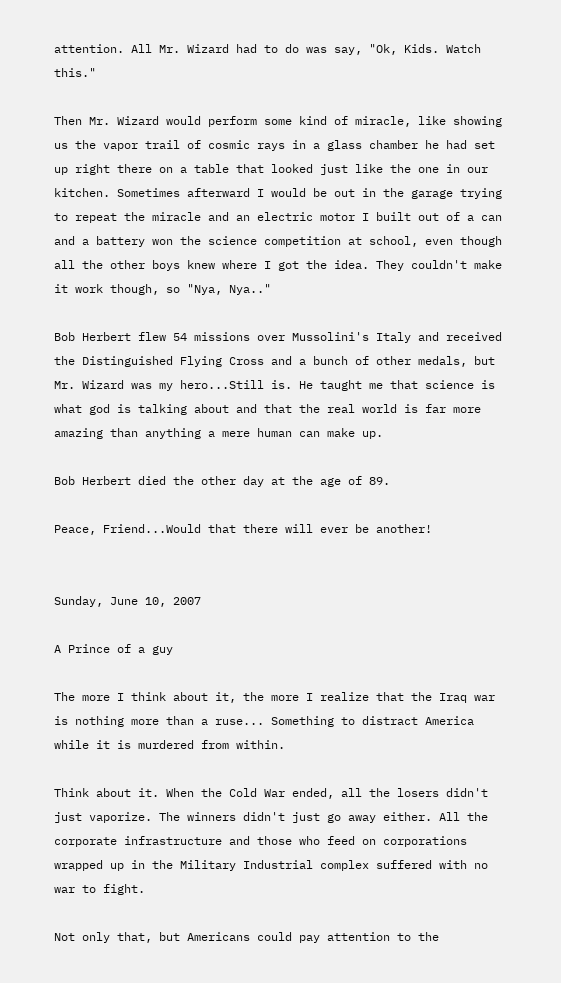attention. All Mr. Wizard had to do was say, "Ok, Kids. Watch this."

Then Mr. Wizard would perform some kind of miracle, like showing us the vapor trail of cosmic rays in a glass chamber he had set up right there on a table that looked just like the one in our kitchen. Sometimes afterward I would be out in the garage trying to repeat the miracle and an electric motor I built out of a can and a battery won the science competition at school, even though all the other boys knew where I got the idea. They couldn't make it work though, so "Nya, Nya.."

Bob Herbert flew 54 missions over Mussolini's Italy and received the Distinguished Flying Cross and a bunch of other medals, but Mr. Wizard was my hero...Still is. He taught me that science is what god is talking about and that the real world is far more amazing than anything a mere human can make up.

Bob Herbert died the other day at the age of 89.

Peace, Friend...Would that there will ever be another!


Sunday, June 10, 2007

A Prince of a guy

The more I think about it, the more I realize that the Iraq war is nothing more than a ruse... Something to distract America while it is murdered from within.

Think about it. When the Cold War ended, all the losers didn't just vaporize. The winners didn't just go away either. All the corporate infrastructure and those who feed on corporations wrapped up in the Military Industrial complex suffered with no war to fight.

Not only that, but Americans could pay attention to the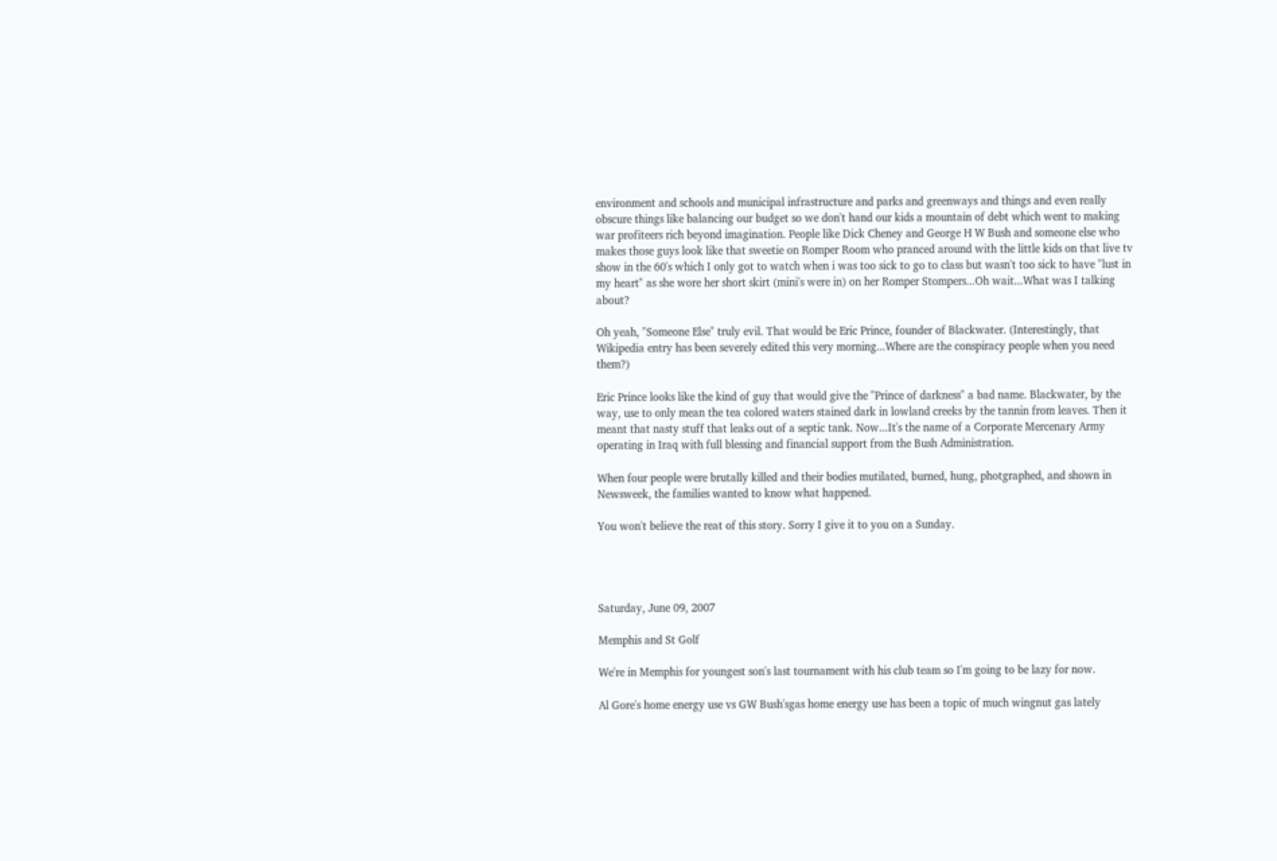environment and schools and municipal infrastructure and parks and greenways and things and even really obscure things like balancing our budget so we don't hand our kids a mountain of debt which went to making war profiteers rich beyond imagination. People like Dick Cheney and George H W Bush and someone else who makes those guys look like that sweetie on Romper Room who pranced around with the little kids on that live tv show in the 60's which I only got to watch when i was too sick to go to class but wasn't too sick to have "lust in my heart" as she wore her short skirt (mini's were in) on her Romper Stompers...Oh wait...What was I talking about?

Oh yeah, "Someone Else" truly evil. That would be Eric Prince, founder of Blackwater. (Interestingly, that Wikipedia entry has been severely edited this very morning...Where are the conspiracy people when you need them?)

Eric Prince looks like the kind of guy that would give the "Prince of darkness" a bad name. Blackwater, by the way, use to only mean the tea colored waters stained dark in lowland creeks by the tannin from leaves. Then it meant that nasty stuff that leaks out of a septic tank. Now...It's the name of a Corporate Mercenary Army operating in Iraq with full blessing and financial support from the Bush Administration.

When four people were brutally killed and their bodies mutilated, burned, hung, photgraphed, and shown in Newsweek, the families wanted to know what happened.

You won't believe the reat of this story. Sorry I give it to you on a Sunday.




Saturday, June 09, 2007

Memphis and St Golf

We're in Memphis for youngest son's last tournament with his club team so I'm going to be lazy for now.

Al Gore's home energy use vs GW Bush'sgas home energy use has been a topic of much wingnut gas lately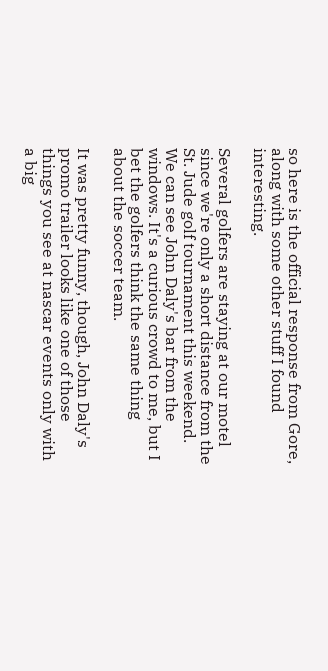so here is the official response from Gore, along with some other stuff I found interesting.

Several golfers are staying at our motel since we're only a short distance from the St. Jude golf tournament this weekend. We can see John Daly's bar from the windows. It's a curious crowd to me, but I bet the golfers think the same thing about the soccer team.

It was pretty funny, though, John Daly's promo trailer looks like one of those things you see at nascar events only with a big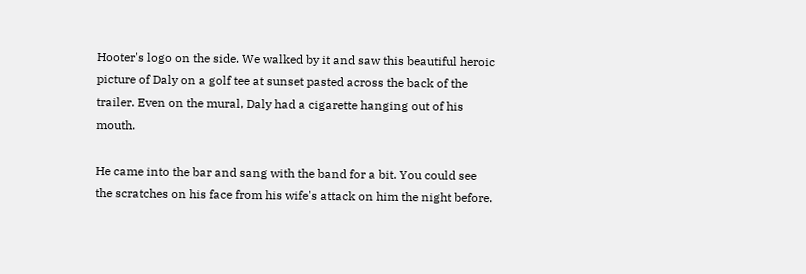Hooter's logo on the side. We walked by it and saw this beautiful heroic picture of Daly on a golf tee at sunset pasted across the back of the trailer. Even on the mural, Daly had a cigarette hanging out of his mouth.

He came into the bar and sang with the band for a bit. You could see the scratches on his face from his wife's attack on him the night before.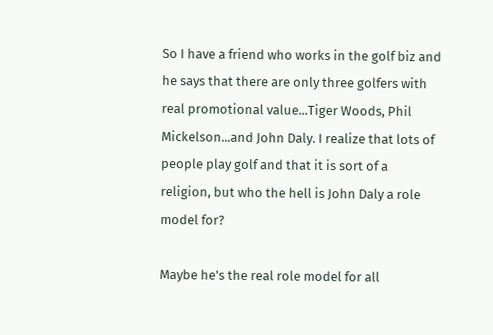So I have a friend who works in the golf biz and he says that there are only three golfers with real promotional value...Tiger Woods, Phil Mickelson...and John Daly. I realize that lots of people play golf and that it is sort of a religion, but who the hell is John Daly a role model for?

Maybe he's the real role model for all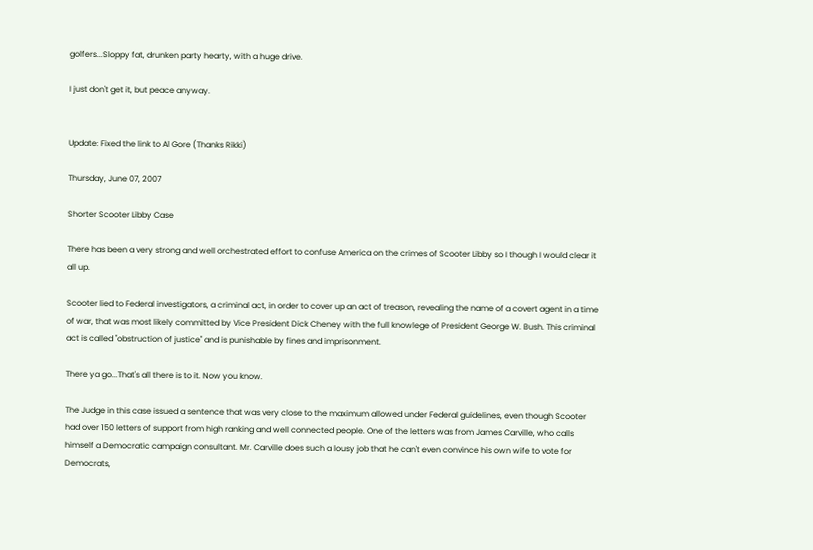golfers...Sloppy fat, drunken party hearty, with a huge drive.

I just don't get it, but peace anyway.


Update: Fixed the link to Al Gore (Thanks Rikki)

Thursday, June 07, 2007

Shorter Scooter Libby Case

There has been a very strong and well orchestrated effort to confuse America on the crimes of Scooter Libby so I though I would clear it all up.

Scooter lied to Federal investigators, a criminal act, in order to cover up an act of treason, revealing the name of a covert agent in a time of war, that was most likely committed by Vice President Dick Cheney with the full knowlege of President George W. Bush. This criminal act is called "obstruction of justice" and is punishable by fines and imprisonment.

There ya go...That's all there is to it. Now you know.

The Judge in this case issued a sentence that was very close to the maximum allowed under Federal guidelines, even though Scooter had over 150 letters of support from high ranking and well connected people. One of the letters was from James Carville, who calls himself a Democratic campaign consultant. Mr. Carville does such a lousy job that he can't even convince his own wife to vote for Democrats,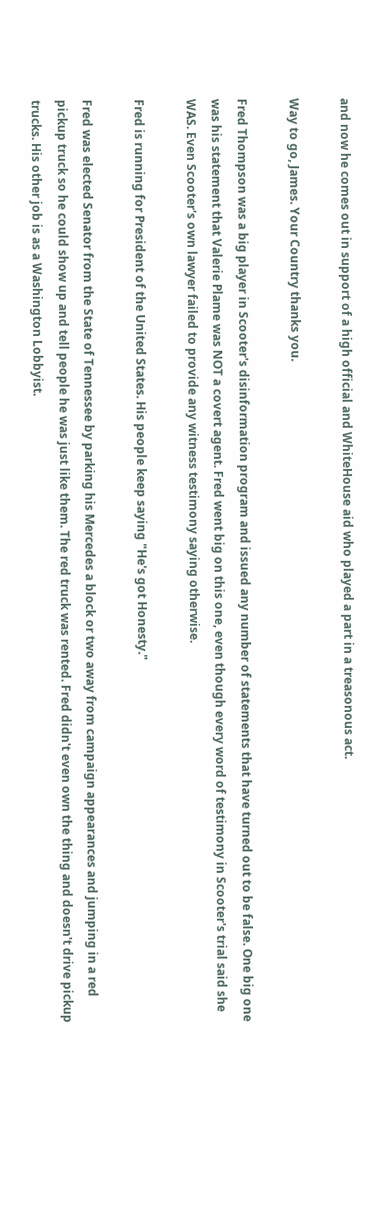and now he comes out in support of a high official and WhiteHouse aid who played a part in a treasonous act.

Way to go, James. Your Country thanks you.

Fred Thompson was a big player in Scooter's disinformation program and issued any number of statements that have turned out to be false. One big one was his statement that Valerie Plame was NOT a covert agent. Fred went big on this one, even though every word of testimony in Scooter's trial said she WAS. Even Scooter's own lawyer failed to provide any witness testimony saying otherwise.

Fred is running for President of the United States. His people keep saying "He's got Honesty."

Fred was elected Senator from the State of Tennessee by parking his Mercedes a block or two away from campaign appearances and jumping in a red pickup truck so he could show up and tell people he was just like them. The red truck was rented. Fred didn't even own the thing and doesn't drive pickup trucks. His other job is as a Washington Lobbyist.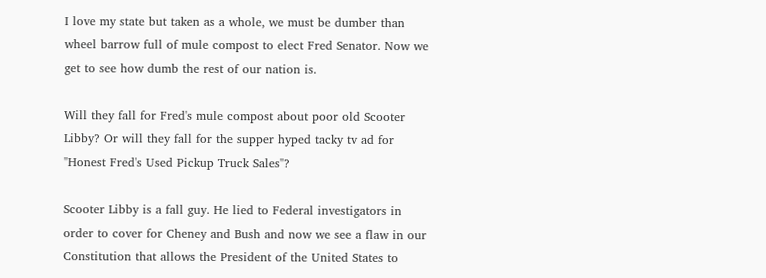I love my state but taken as a whole, we must be dumber than wheel barrow full of mule compost to elect Fred Senator. Now we get to see how dumb the rest of our nation is.

Will they fall for Fred's mule compost about poor old Scooter Libby? Or will they fall for the supper hyped tacky tv ad for "Honest Fred's Used Pickup Truck Sales"?

Scooter Libby is a fall guy. He lied to Federal investigators in order to cover for Cheney and Bush and now we see a flaw in our Constitution that allows the President of the United States to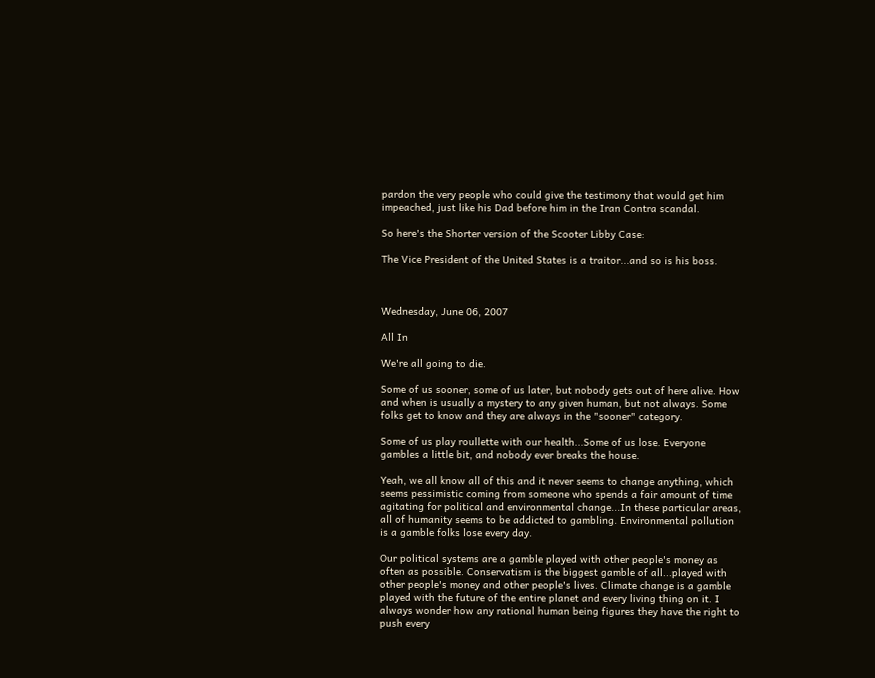pardon the very people who could give the testimony that would get him impeached, just like his Dad before him in the Iran Contra scandal.

So here's the Shorter version of the Scooter Libby Case:

The Vice President of the United States is a traitor...and so is his boss.



Wednesday, June 06, 2007

All In

We're all going to die.

Some of us sooner, some of us later, but nobody gets out of here alive. How and when is usually a mystery to any given human, but not always. Some folks get to know and they are always in the "sooner" category.

Some of us play roullette with our health...Some of us lose. Everyone gambles a little bit, and nobody ever breaks the house.

Yeah, we all know all of this and it never seems to change anything, which seems pessimistic coming from someone who spends a fair amount of time agitating for political and environmental change...In these particular areas, all of humanity seems to be addicted to gambling. Environmental pollution is a gamble folks lose every day.

Our political systems are a gamble played with other people's money as often as possible. Conservatism is the biggest gamble of all...played with other people's money and other people's lives. Climate change is a gamble played with the future of the entire planet and every living thing on it. I always wonder how any rational human being figures they have the right to push every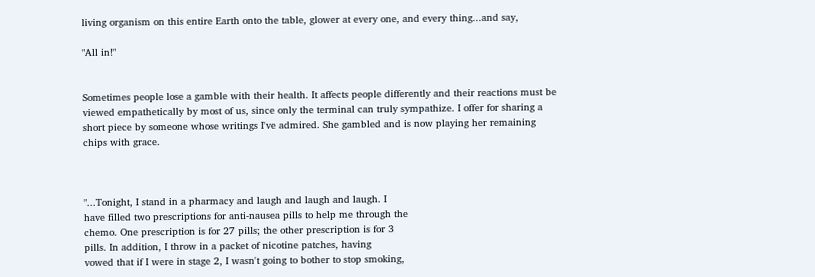living organism on this entire Earth onto the table, glower at every one, and every thing...and say,

"All in!"


Sometimes people lose a gamble with their health. It affects people differently and their reactions must be viewed empathetically by most of us, since only the terminal can truly sympathize. I offer for sharing a short piece by someone whose writings I've admired. She gambled and is now playing her remaining chips with grace.



"...Tonight, I stand in a pharmacy and laugh and laugh and laugh. I
have filled two prescriptions for anti-nausea pills to help me through the
chemo. One prescription is for 27 pills; the other prescription is for 3
pills. In addition, I throw in a packet of nicotine patches, having
vowed that if I were in stage 2, I wasn't going to bother to stop smoking,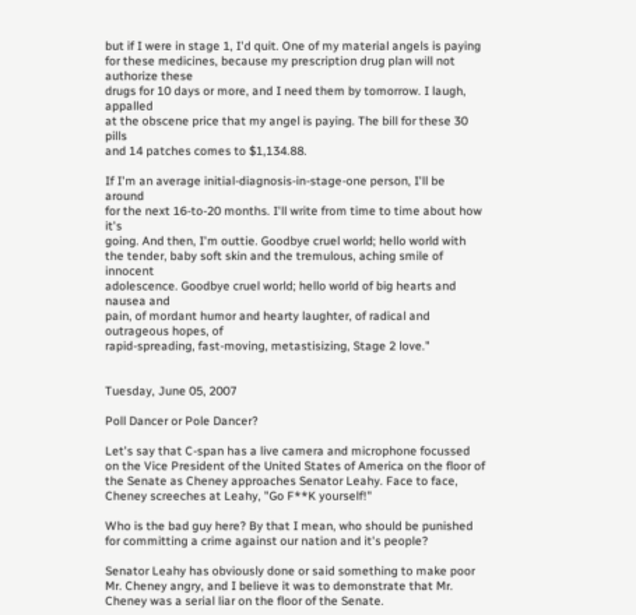but if I were in stage 1, I'd quit. One of my material angels is paying
for these medicines, because my prescription drug plan will not authorize these
drugs for 10 days or more, and I need them by tomorrow. I laugh, appalled
at the obscene price that my angel is paying. The bill for these 30 pills
and 14 patches comes to $1,134.88.

If I'm an average initial-diagnosis-in-stage-one person, I'll be around
for the next 16-to-20 months. I'll write from time to time about how it's
going. And then, I'm outtie. Goodbye cruel world; hello world with
the tender, baby soft skin and the tremulous, aching smile of innocent
adolescence. Goodbye cruel world; hello world of big hearts and nausea and
pain, of mordant humor and hearty laughter, of radical and outrageous hopes, of
rapid-spreading, fast-moving, metastisizing, Stage 2 love."


Tuesday, June 05, 2007

Poll Dancer or Pole Dancer?

Let's say that C-span has a live camera and microphone focussed on the Vice President of the United States of America on the floor of the Senate as Cheney approaches Senator Leahy. Face to face, Cheney screeches at Leahy, "Go F**K yourself!"

Who is the bad guy here? By that I mean, who should be punished for committing a crime against our nation and it's people?

Senator Leahy has obviously done or said something to make poor Mr. Cheney angry, and I believe it was to demonstrate that Mr. Cheney was a serial liar on the floor of the Senate.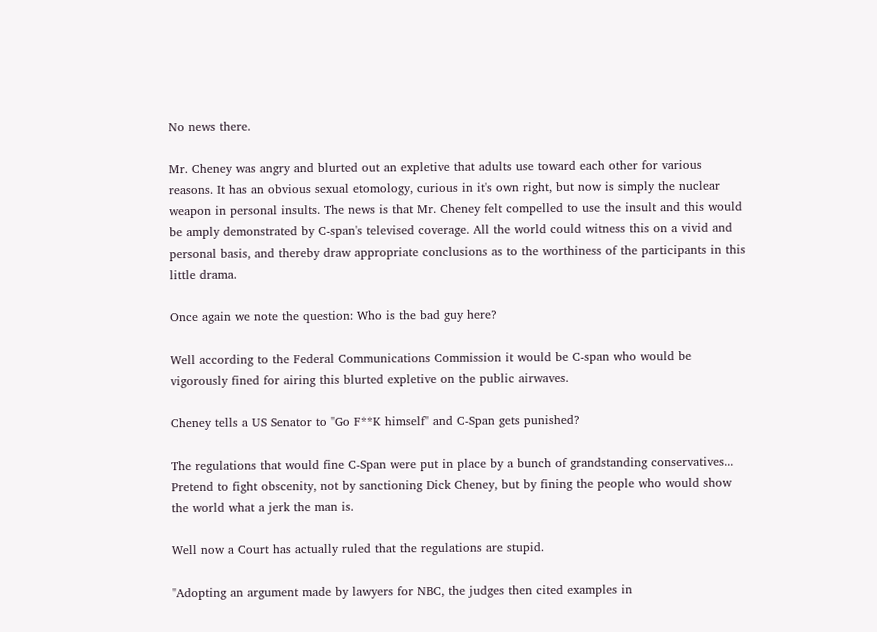No news there.

Mr. Cheney was angry and blurted out an expletive that adults use toward each other for various reasons. It has an obvious sexual etomology, curious in it's own right, but now is simply the nuclear weapon in personal insults. The news is that Mr. Cheney felt compelled to use the insult and this would be amply demonstrated by C-span's televised coverage. All the world could witness this on a vivid and personal basis, and thereby draw appropriate conclusions as to the worthiness of the participants in this little drama.

Once again we note the question: Who is the bad guy here?

Well according to the Federal Communications Commission it would be C-span who would be vigorously fined for airing this blurted expletive on the public airwaves.

Cheney tells a US Senator to "Go F**K himself" and C-Span gets punished?

The regulations that would fine C-Span were put in place by a bunch of grandstanding conservatives... Pretend to fight obscenity, not by sanctioning Dick Cheney, but by fining the people who would show the world what a jerk the man is.

Well now a Court has actually ruled that the regulations are stupid.

"Adopting an argument made by lawyers for NBC, the judges then cited examples in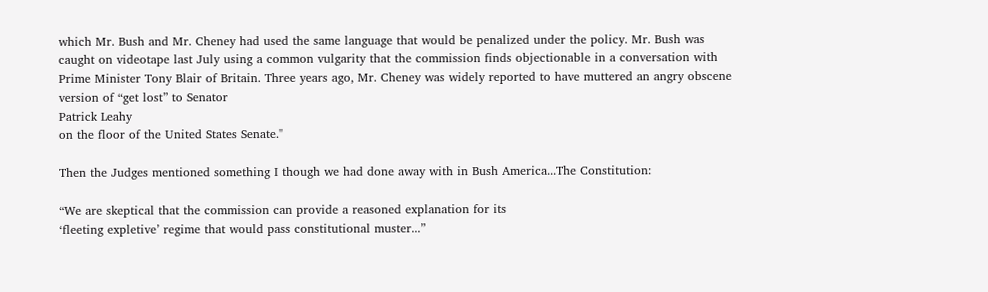which Mr. Bush and Mr. Cheney had used the same language that would be penalized under the policy. Mr. Bush was caught on videotape last July using a common vulgarity that the commission finds objectionable in a conversation with Prime Minister Tony Blair of Britain. Three years ago, Mr. Cheney was widely reported to have muttered an angry obscene version of “get lost” to Senator
Patrick Leahy
on the floor of the United States Senate."

Then the Judges mentioned something I though we had done away with in Bush America...The Constitution:

“We are skeptical that the commission can provide a reasoned explanation for its
‘fleeting expletive’ regime that would pass constitutional muster...”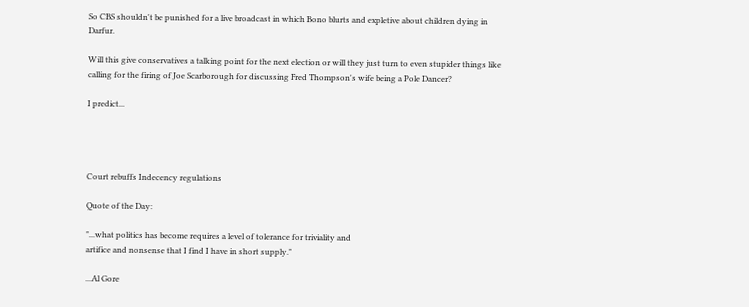So CBS shouldn't be punished for a live broadcast in which Bono blurts and expletive about children dying in Darfur.

Will this give conservatives a talking point for the next election or will they just turn to even stupider things like calling for the firing of Joe Scarborough for discussing Fred Thompson's wife being a Pole Dancer?

I predict...




Court rebuffs Indecency regulations

Quote of the Day:

"...what politics has become requires a level of tolerance for triviality and
artifice and nonsense that I find I have in short supply."

...Al Gore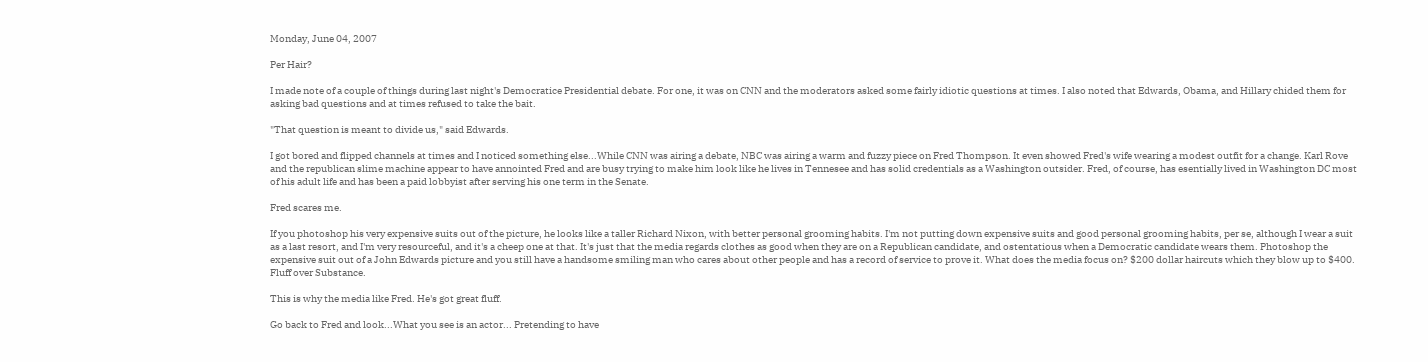Monday, June 04, 2007

Per Hair?

I made note of a couple of things during last night's Democratice Presidential debate. For one, it was on CNN and the moderators asked some fairly idiotic questions at times. I also noted that Edwards, Obama, and Hillary chided them for asking bad questions and at times refused to take the bait.

"That question is meant to divide us," said Edwards.

I got bored and flipped channels at times and I noticed something else...While CNN was airing a debate, NBC was airing a warm and fuzzy piece on Fred Thompson. It even showed Fred's wife wearing a modest outfit for a change. Karl Rove and the republican slime machine appear to have annointed Fred and are busy trying to make him look like he lives in Tennesee and has solid credentials as a Washington outsider. Fred, of course, has esentially lived in Washington DC most of his adult life and has been a paid lobbyist after serving his one term in the Senate.

Fred scares me.

If you photoshop his very expensive suits out of the picture, he looks like a taller Richard Nixon, with better personal grooming habits. I'm not putting down expensive suits and good personal grooming habits, per se, although I wear a suit as a last resort, and I'm very resourceful, and it's a cheep one at that. It's just that the media regards clothes as good when they are on a Republican candidate, and ostentatious when a Democratic candidate wears them. Photoshop the expensive suit out of a John Edwards picture and you still have a handsome smiling man who cares about other people and has a record of service to prove it. What does the media focus on? $200 dollar haircuts which they blow up to $400. Fluff over Substance.

This is why the media like Fred. He's got great fluff.

Go back to Fred and look...What you see is an actor... Pretending to have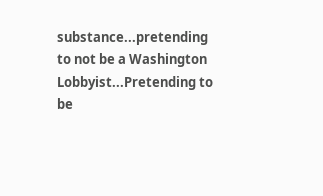substance...pretending to not be a Washington Lobbyist...Pretending to be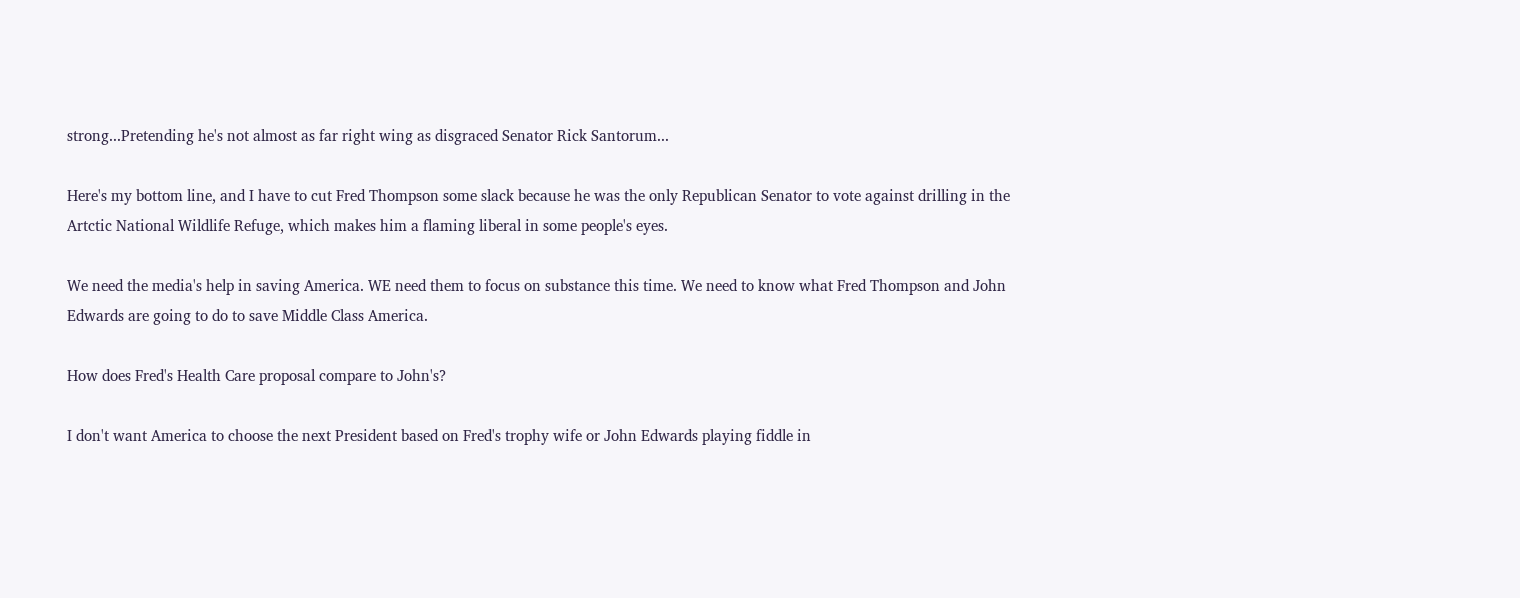strong...Pretending he's not almost as far right wing as disgraced Senator Rick Santorum...

Here's my bottom line, and I have to cut Fred Thompson some slack because he was the only Republican Senator to vote against drilling in the Artctic National Wildlife Refuge, which makes him a flaming liberal in some people's eyes.

We need the media's help in saving America. WE need them to focus on substance this time. We need to know what Fred Thompson and John Edwards are going to do to save Middle Class America.

How does Fred's Health Care proposal compare to John's?

I don't want America to choose the next President based on Fred's trophy wife or John Edwards playing fiddle in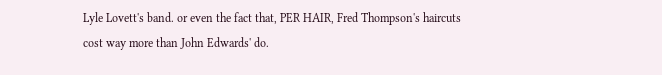Lyle Lovett's band. or even the fact that, PER HAIR, Fred Thompson's haircuts cost way more than John Edwards' do.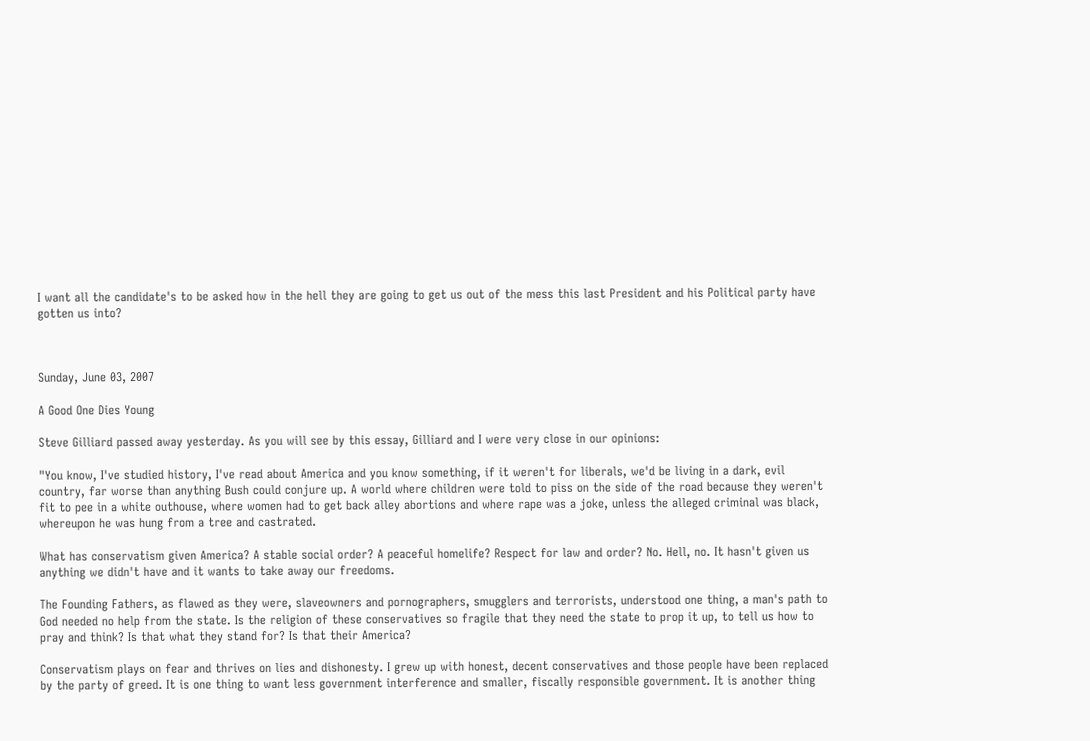I want all the candidate's to be asked how in the hell they are going to get us out of the mess this last President and his Political party have gotten us into?



Sunday, June 03, 2007

A Good One Dies Young

Steve Gilliard passed away yesterday. As you will see by this essay, Gilliard and I were very close in our opinions:

"You know, I've studied history, I've read about America and you know something, if it weren't for liberals, we'd be living in a dark, evil country, far worse than anything Bush could conjure up. A world where children were told to piss on the side of the road because they weren't fit to pee in a white outhouse, where women had to get back alley abortions and where rape was a joke, unless the alleged criminal was black, whereupon he was hung from a tree and castrated.

What has conservatism given America? A stable social order? A peaceful homelife? Respect for law and order? No. Hell, no. It hasn't given us anything we didn't have and it wants to take away our freedoms.

The Founding Fathers, as flawed as they were, slaveowners and pornographers, smugglers and terrorists, understood one thing, a man's path to God needed no help from the state. Is the religion of these conservatives so fragile that they need the state to prop it up, to tell us how to pray and think? Is that what they stand for? Is that their America?

Conservatism plays on fear and thrives on lies and dishonesty. I grew up with honest, decent conservatives and those people have been replaced by the party of greed. It is one thing to want less government interference and smaller, fiscally responsible government. It is another thing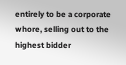entirely to be a corporate whore, selling out to the highest bidder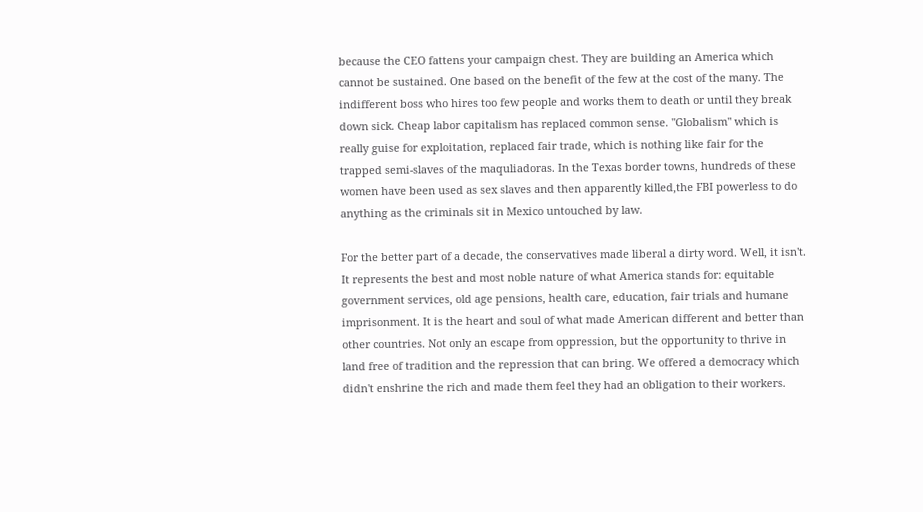because the CEO fattens your campaign chest. They are building an America which cannot be sustained. One based on the benefit of the few at the cost of the many. The indifferent boss who hires too few people and works them to death or until they break down sick. Cheap labor capitalism has replaced common sense. "Globalism" which is really guise for exploitation, replaced fair trade, which is nothing like fair for the trapped semi-slaves of the maquliadoras. In the Texas border towns, hundreds of these women have been used as sex slaves and then apparently killed,the FBI powerless to do anything as the criminals sit in Mexico untouched by law.

For the better part of a decade, the conservatives made liberal a dirty word. Well, it isn't. It represents the best and most noble nature of what America stands for: equitable government services, old age pensions, health care, education, fair trials and humane imprisonment. It is the heart and soul of what made American different and better than other countries. Not only an escape from oppression, but the opportunity to thrive in land free of tradition and the repression that can bring. We offered a democracy which didn't enshrine the rich and made them feel they had an obligation to their workers.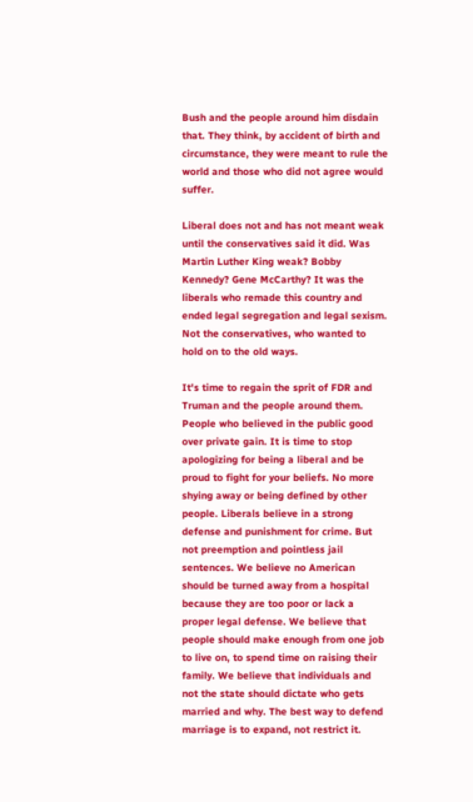Bush and the people around him disdain that. They think, by accident of birth and circumstance, they were meant to rule the world and those who did not agree would suffer.

Liberal does not and has not meant weak until the conservatives said it did. Was Martin Luther King weak? Bobby Kennedy? Gene McCarthy? It was the liberals who remade this country and ended legal segregation and legal sexism. Not the conservatives, who wanted to hold on to the old ways.

It's time to regain the sprit of FDR and Truman and the people around them. People who believed in the public good over private gain. It is time to stop apologizing for being a liberal and be proud to fight for your beliefs. No more shying away or being defined by other people. Liberals believe in a strong defense and punishment for crime. But not preemption and pointless jail sentences. We believe no American should be turned away from a hospital because they are too poor or lack a proper legal defense. We believe that people should make enough from one job to live on, to spend time on raising their family. We believe that individuals and not the state should dictate who gets married and why. The best way to defend marriage is to expand, not restrict it.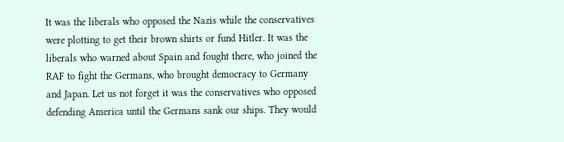It was the liberals who opposed the Nazis while the conservatives were plotting to get their brown shirts or fund Hitler. It was the liberals who warned about Spain and fought there, who joined the RAF to fight the Germans, who brought democracy to Germany and Japan. Let us not forget it was the conservatives who opposed defending America until the Germans sank our ships. They would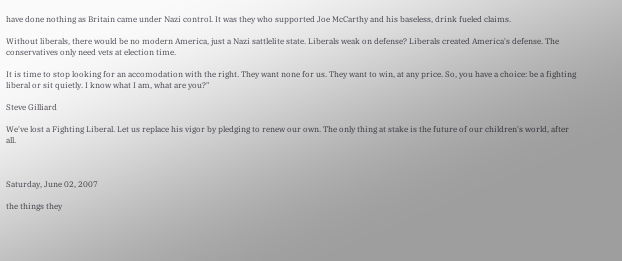have done nothing as Britain came under Nazi control. It was they who supported Joe McCarthy and his baseless, drink fueled claims.

Without liberals, there would be no modern America, just a Nazi sattlelite state. Liberals weak on defense? Liberals created America's defense. The conservatives only need vets at election time.

It is time to stop looking for an accomodation with the right. They want none for us. They want to win, at any price. So, you have a choice: be a fighting liberal or sit quietly. I know what I am, what are you?"

Steve Gilliard

We've lost a Fighting Liberal. Let us replace his vigor by pledging to renew our own. The only thing at stake is the future of our children's world, after all.



Saturday, June 02, 2007

the things they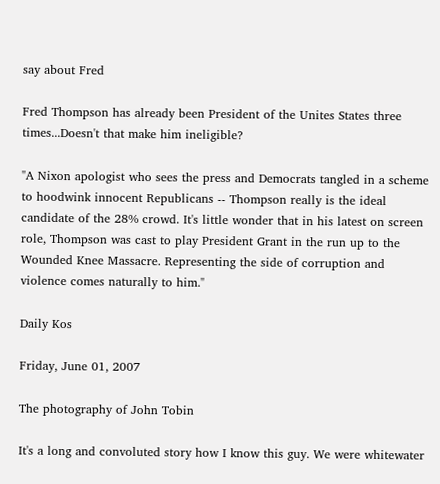say about Fred

Fred Thompson has already been President of the Unites States three times...Doesn't that make him ineligible?

"A Nixon apologist who sees the press and Democrats tangled in a scheme to hoodwink innocent Republicans -- Thompson really is the ideal candidate of the 28% crowd. It's little wonder that in his latest on screen role, Thompson was cast to play President Grant in the run up to the Wounded Knee Massacre. Representing the side of corruption and violence comes naturally to him."

Daily Kos

Friday, June 01, 2007

The photography of John Tobin

It's a long and convoluted story how I know this guy. We were whitewater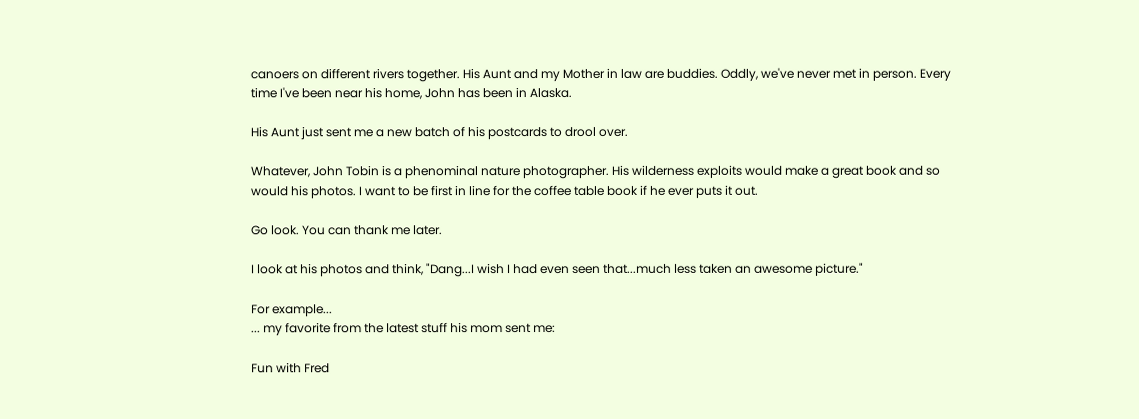canoers on different rivers together. His Aunt and my Mother in law are buddies. Oddly, we've never met in person. Every time I've been near his home, John has been in Alaska.

His Aunt just sent me a new batch of his postcards to drool over.

Whatever, John Tobin is a phenominal nature photographer. His wilderness exploits would make a great book and so would his photos. I want to be first in line for the coffee table book if he ever puts it out.

Go look. You can thank me later.

I look at his photos and think, "Dang...I wish I had even seen that...much less taken an awesome picture."

For example...
... my favorite from the latest stuff his mom sent me:

Fun with Fred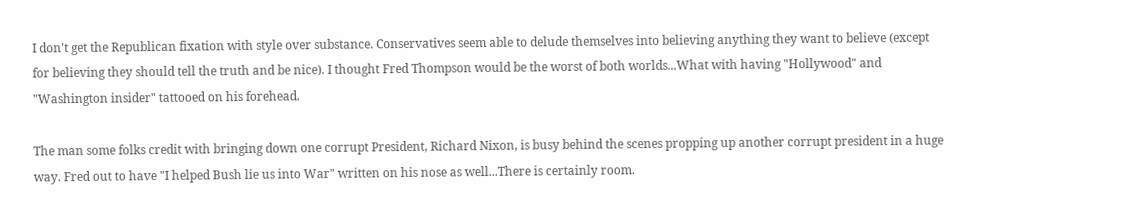I don't get the Republican fixation with style over substance. Conservatives seem able to delude themselves into believing anything they want to believe (except for believing they should tell the truth and be nice). I thought Fred Thompson would be the worst of both worlds...What with having "Hollywood" and "Washington insider" tattooed on his forehead.

The man some folks credit with bringing down one corrupt President, Richard Nixon, is busy behind the scenes propping up another corrupt president in a huge way. Fred out to have "I helped Bush lie us into War" written on his nose as well...There is certainly room.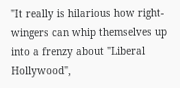"It really is hilarious how right-wingers can whip themselves up into a frenzy about "Liberal Hollywood",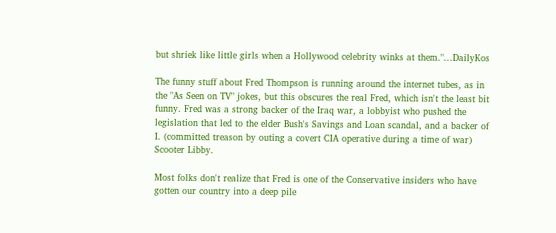but shriek like little girls when a Hollywood celebrity winks at them."...DailyKos

The funny stuff about Fred Thompson is running around the internet tubes, as in the "As Seen on TV" jokes, but this obscures the real Fred, which isn't the least bit funny. Fred was a strong backer of the Iraq war, a lobbyist who pushed the legislation that led to the elder Bush's Savings and Loan scandal, and a backer of I. (committed treason by outing a covert CIA operative during a time of war) Scooter Libby.

Most folks don't realize that Fred is one of the Conservative insiders who have gotten our country into a deep pile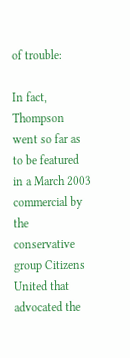of trouble:

In fact, Thompson went so far as to be featured in a March 2003 commercial by the conservative group Citizens United that advocated the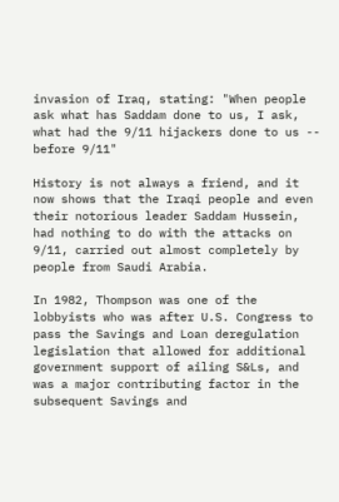invasion of Iraq, stating: "When people ask what has Saddam done to us, I ask, what had the 9/11 hijackers done to us -- before 9/11"

History is not always a friend, and it now shows that the Iraqi people and even their notorious leader Saddam Hussein, had nothing to do with the attacks on 9/11, carried out almost completely by people from Saudi Arabia.

In 1982, Thompson was one of the lobbyists who was after U.S. Congress to pass the Savings and Loan deregulation legislation that allowed for additional government support of ailing S&Ls, and was a major contributing factor in the subsequent Savings and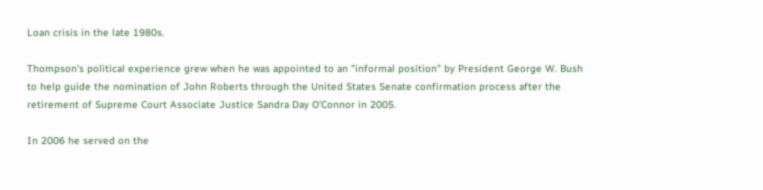Loan crisis in the late 1980s.

Thompson's political experience grew when he was appointed to an "informal position" by President George W. Bush to help guide the nomination of John Roberts through the United States Senate confirmation process after the retirement of Supreme Court Associate Justice Sandra Day O'Connor in 2005.

In 2006 he served on the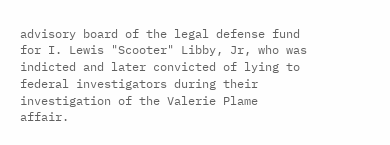advisory board of the legal defense fund for I. Lewis "Scooter" Libby, Jr, who was indicted and later convicted of lying to federal investigators during their investigation of the Valerie Plame affair.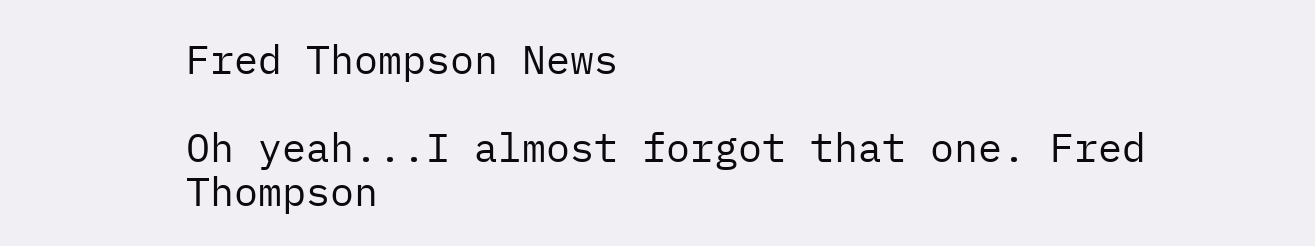Fred Thompson News

Oh yeah...I almost forgot that one. Fred Thompson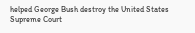helped George Bush destroy the United States Supreme Court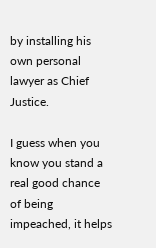by installing his own personal lawyer as Chief Justice.

I guess when you know you stand a real good chance of being impeached, it helps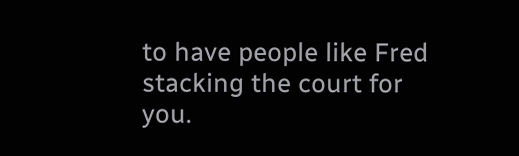to have people like Fred stacking the court for you.